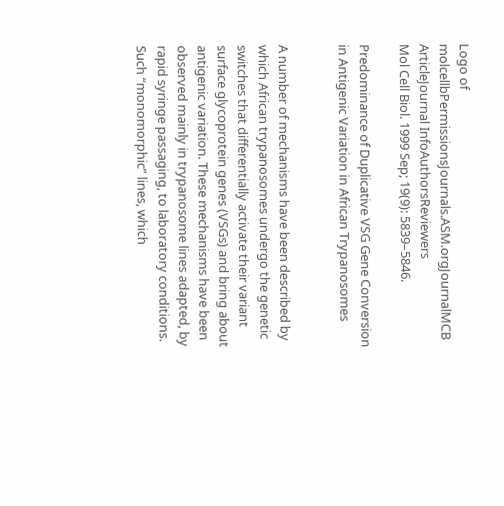Logo of molcellbPermissionsJournals.ASM.orgJournalMCB ArticleJournal InfoAuthorsReviewers
Mol Cell Biol. 1999 Sep; 19(9): 5839–5846.

Predominance of Duplicative VSG Gene Conversion in Antigenic Variation in African Trypanosomes


A number of mechanisms have been described by which African trypanosomes undergo the genetic switches that differentially activate their variant surface glycoprotein genes (VSGs) and bring about antigenic variation. These mechanisms have been observed mainly in trypanosome lines adapted, by rapid syringe passaging, to laboratory conditions. Such “monomorphic” lines, which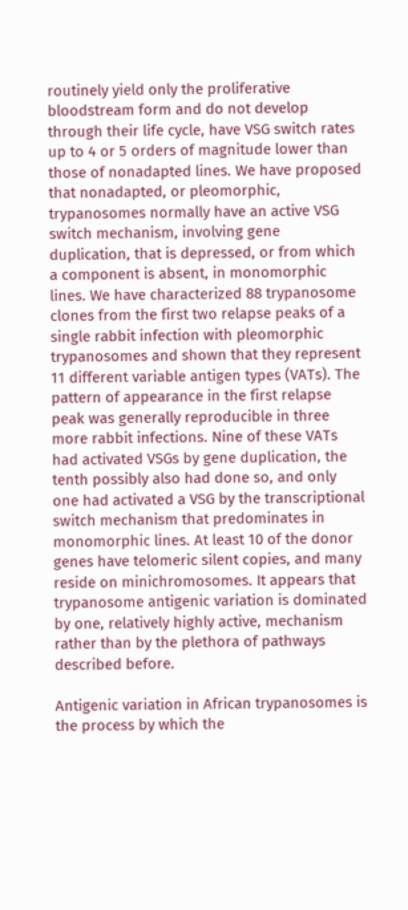routinely yield only the proliferative bloodstream form and do not develop through their life cycle, have VSG switch rates up to 4 or 5 orders of magnitude lower than those of nonadapted lines. We have proposed that nonadapted, or pleomorphic, trypanosomes normally have an active VSG switch mechanism, involving gene duplication, that is depressed, or from which a component is absent, in monomorphic lines. We have characterized 88 trypanosome clones from the first two relapse peaks of a single rabbit infection with pleomorphic trypanosomes and shown that they represent 11 different variable antigen types (VATs). The pattern of appearance in the first relapse peak was generally reproducible in three more rabbit infections. Nine of these VATs had activated VSGs by gene duplication, the tenth possibly also had done so, and only one had activated a VSG by the transcriptional switch mechanism that predominates in monomorphic lines. At least 10 of the donor genes have telomeric silent copies, and many reside on minichromosomes. It appears that trypanosome antigenic variation is dominated by one, relatively highly active, mechanism rather than by the plethora of pathways described before.

Antigenic variation in African trypanosomes is the process by which the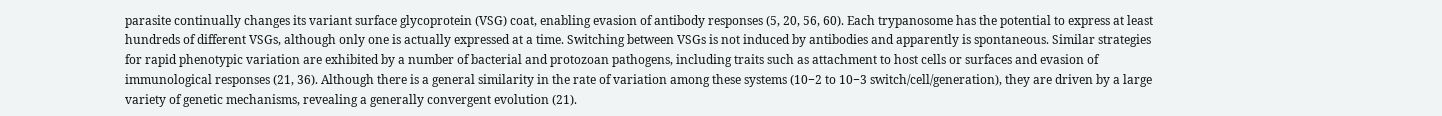parasite continually changes its variant surface glycoprotein (VSG) coat, enabling evasion of antibody responses (5, 20, 56, 60). Each trypanosome has the potential to express at least hundreds of different VSGs, although only one is actually expressed at a time. Switching between VSGs is not induced by antibodies and apparently is spontaneous. Similar strategies for rapid phenotypic variation are exhibited by a number of bacterial and protozoan pathogens, including traits such as attachment to host cells or surfaces and evasion of immunological responses (21, 36). Although there is a general similarity in the rate of variation among these systems (10−2 to 10−3 switch/cell/generation), they are driven by a large variety of genetic mechanisms, revealing a generally convergent evolution (21).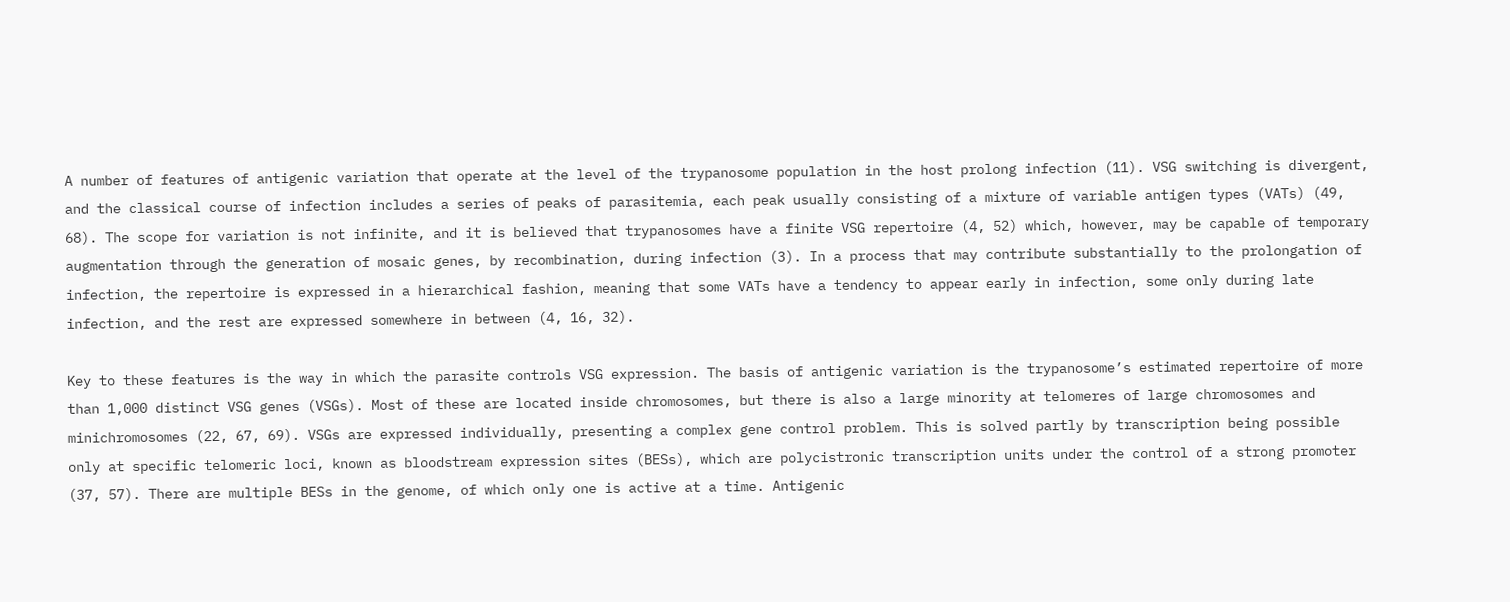A number of features of antigenic variation that operate at the level of the trypanosome population in the host prolong infection (11). VSG switching is divergent, and the classical course of infection includes a series of peaks of parasitemia, each peak usually consisting of a mixture of variable antigen types (VATs) (49, 68). The scope for variation is not infinite, and it is believed that trypanosomes have a finite VSG repertoire (4, 52) which, however, may be capable of temporary augmentation through the generation of mosaic genes, by recombination, during infection (3). In a process that may contribute substantially to the prolongation of infection, the repertoire is expressed in a hierarchical fashion, meaning that some VATs have a tendency to appear early in infection, some only during late infection, and the rest are expressed somewhere in between (4, 16, 32).

Key to these features is the way in which the parasite controls VSG expression. The basis of antigenic variation is the trypanosome’s estimated repertoire of more than 1,000 distinct VSG genes (VSGs). Most of these are located inside chromosomes, but there is also a large minority at telomeres of large chromosomes and minichromosomes (22, 67, 69). VSGs are expressed individually, presenting a complex gene control problem. This is solved partly by transcription being possible only at specific telomeric loci, known as bloodstream expression sites (BESs), which are polycistronic transcription units under the control of a strong promoter (37, 57). There are multiple BESs in the genome, of which only one is active at a time. Antigenic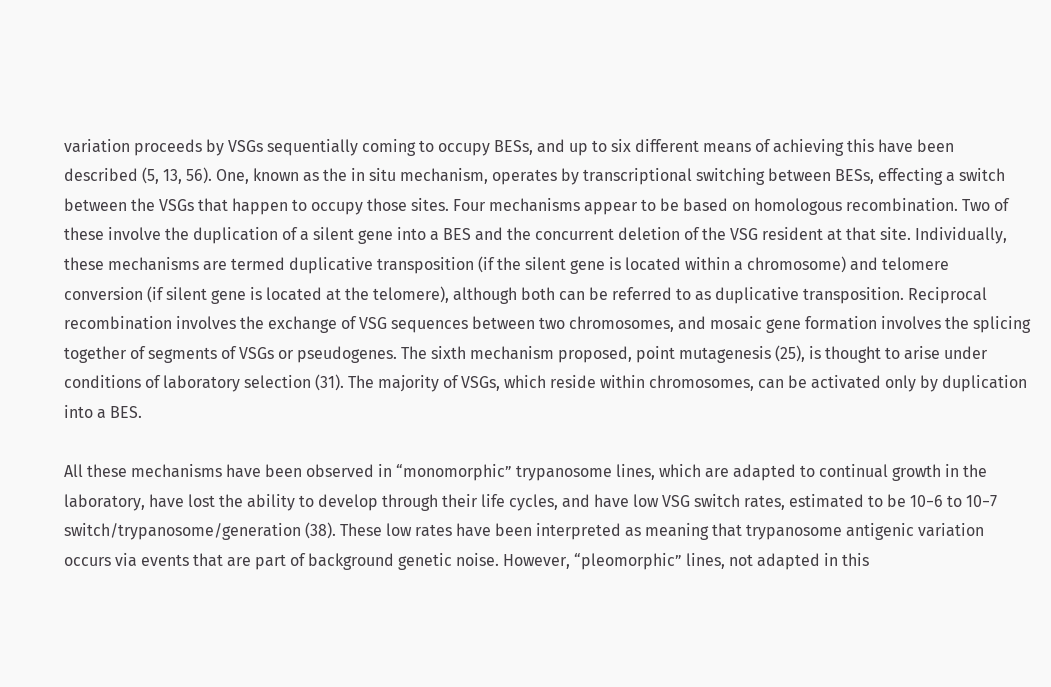variation proceeds by VSGs sequentially coming to occupy BESs, and up to six different means of achieving this have been described (5, 13, 56). One, known as the in situ mechanism, operates by transcriptional switching between BESs, effecting a switch between the VSGs that happen to occupy those sites. Four mechanisms appear to be based on homologous recombination. Two of these involve the duplication of a silent gene into a BES and the concurrent deletion of the VSG resident at that site. Individually, these mechanisms are termed duplicative transposition (if the silent gene is located within a chromosome) and telomere conversion (if silent gene is located at the telomere), although both can be referred to as duplicative transposition. Reciprocal recombination involves the exchange of VSG sequences between two chromosomes, and mosaic gene formation involves the splicing together of segments of VSGs or pseudogenes. The sixth mechanism proposed, point mutagenesis (25), is thought to arise under conditions of laboratory selection (31). The majority of VSGs, which reside within chromosomes, can be activated only by duplication into a BES.

All these mechanisms have been observed in “monomorphic” trypanosome lines, which are adapted to continual growth in the laboratory, have lost the ability to develop through their life cycles, and have low VSG switch rates, estimated to be 10−6 to 10−7 switch/trypanosome/generation (38). These low rates have been interpreted as meaning that trypanosome antigenic variation occurs via events that are part of background genetic noise. However, “pleomorphic” lines, not adapted in this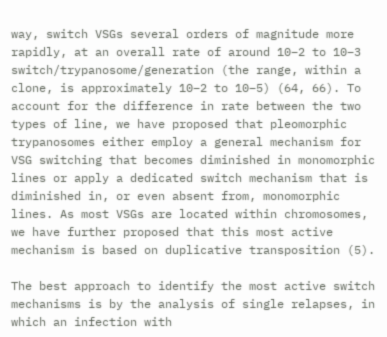way, switch VSGs several orders of magnitude more rapidly, at an overall rate of around 10−2 to 10−3 switch/trypanosome/generation (the range, within a clone, is approximately 10−2 to 10−5) (64, 66). To account for the difference in rate between the two types of line, we have proposed that pleomorphic trypanosomes either employ a general mechanism for VSG switching that becomes diminished in monomorphic lines or apply a dedicated switch mechanism that is diminished in, or even absent from, monomorphic lines. As most VSGs are located within chromosomes, we have further proposed that this most active mechanism is based on duplicative transposition (5).

The best approach to identify the most active switch mechanisms is by the analysis of single relapses, in which an infection with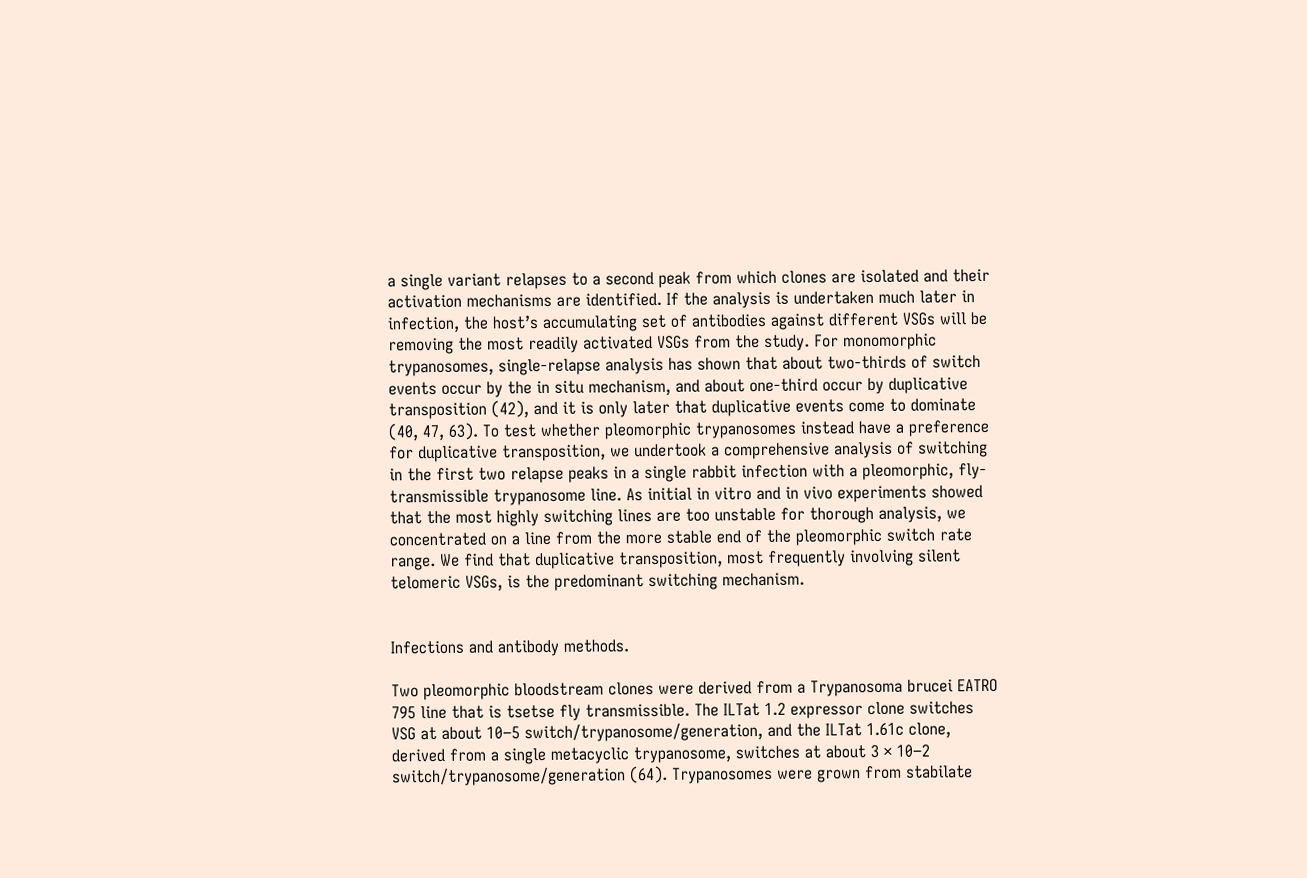a single variant relapses to a second peak from which clones are isolated and their activation mechanisms are identified. If the analysis is undertaken much later in infection, the host’s accumulating set of antibodies against different VSGs will be removing the most readily activated VSGs from the study. For monomorphic trypanosomes, single-relapse analysis has shown that about two-thirds of switch events occur by the in situ mechanism, and about one-third occur by duplicative transposition (42), and it is only later that duplicative events come to dominate (40, 47, 63). To test whether pleomorphic trypanosomes instead have a preference for duplicative transposition, we undertook a comprehensive analysis of switching in the first two relapse peaks in a single rabbit infection with a pleomorphic, fly-transmissible trypanosome line. As initial in vitro and in vivo experiments showed that the most highly switching lines are too unstable for thorough analysis, we concentrated on a line from the more stable end of the pleomorphic switch rate range. We find that duplicative transposition, most frequently involving silent telomeric VSGs, is the predominant switching mechanism.


Infections and antibody methods.

Two pleomorphic bloodstream clones were derived from a Trypanosoma brucei EATRO 795 line that is tsetse fly transmissible. The ILTat 1.2 expressor clone switches VSG at about 10−5 switch/trypanosome/generation, and the ILTat 1.61c clone, derived from a single metacyclic trypanosome, switches at about 3 × 10−2 switch/trypanosome/generation (64). Trypanosomes were grown from stabilate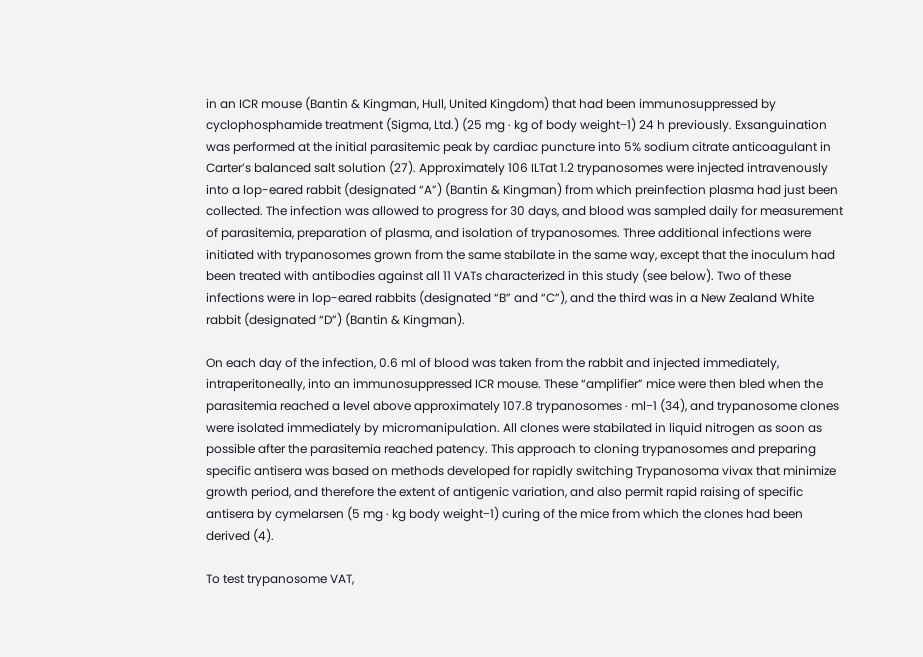in an ICR mouse (Bantin & Kingman, Hull, United Kingdom) that had been immunosuppressed by cyclophosphamide treatment (Sigma, Ltd.) (25 mg · kg of body weight−1) 24 h previously. Exsanguination was performed at the initial parasitemic peak by cardiac puncture into 5% sodium citrate anticoagulant in Carter’s balanced salt solution (27). Approximately 106 ILTat 1.2 trypanosomes were injected intravenously into a lop-eared rabbit (designated “A”) (Bantin & Kingman) from which preinfection plasma had just been collected. The infection was allowed to progress for 30 days, and blood was sampled daily for measurement of parasitemia, preparation of plasma, and isolation of trypanosomes. Three additional infections were initiated with trypanosomes grown from the same stabilate in the same way, except that the inoculum had been treated with antibodies against all 11 VATs characterized in this study (see below). Two of these infections were in lop-eared rabbits (designated “B” and “C”), and the third was in a New Zealand White rabbit (designated “D”) (Bantin & Kingman).

On each day of the infection, 0.6 ml of blood was taken from the rabbit and injected immediately, intraperitoneally, into an immunosuppressed ICR mouse. These “amplifier” mice were then bled when the parasitemia reached a level above approximately 107.8 trypanosomes · ml−1 (34), and trypanosome clones were isolated immediately by micromanipulation. All clones were stabilated in liquid nitrogen as soon as possible after the parasitemia reached patency. This approach to cloning trypanosomes and preparing specific antisera was based on methods developed for rapidly switching Trypanosoma vivax that minimize growth period, and therefore the extent of antigenic variation, and also permit rapid raising of specific antisera by cymelarsen (5 mg · kg body weight−1) curing of the mice from which the clones had been derived (4).

To test trypanosome VAT,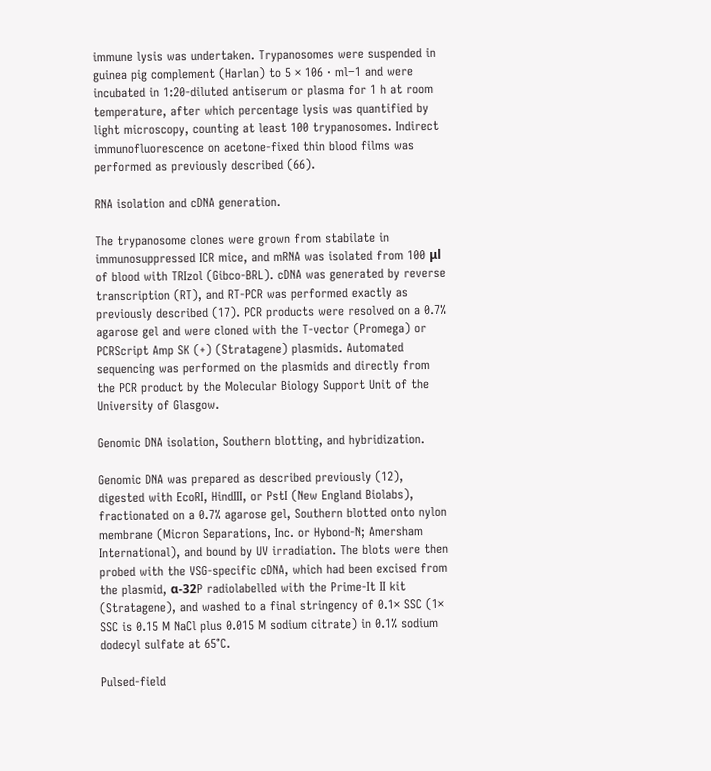immune lysis was undertaken. Trypanosomes were suspended in guinea pig complement (Harlan) to 5 × 106 · ml−1 and were incubated in 1:20-diluted antiserum or plasma for 1 h at room temperature, after which percentage lysis was quantified by light microscopy, counting at least 100 trypanosomes. Indirect immunofluorescence on acetone-fixed thin blood films was performed as previously described (66).

RNA isolation and cDNA generation.

The trypanosome clones were grown from stabilate in immunosuppressed ICR mice, and mRNA was isolated from 100 μl of blood with TRIzol (Gibco-BRL). cDNA was generated by reverse transcription (RT), and RT-PCR was performed exactly as previously described (17). PCR products were resolved on a 0.7% agarose gel and were cloned with the T-vector (Promega) or PCRScript Amp SK (+) (Stratagene) plasmids. Automated sequencing was performed on the plasmids and directly from the PCR product by the Molecular Biology Support Unit of the University of Glasgow.

Genomic DNA isolation, Southern blotting, and hybridization.

Genomic DNA was prepared as described previously (12), digested with EcoRI, HindIII, or PstI (New England Biolabs), fractionated on a 0.7% agarose gel, Southern blotted onto nylon membrane (Micron Separations, Inc. or Hybond-N; Amersham International), and bound by UV irradiation. The blots were then probed with the VSG-specific cDNA, which had been excised from the plasmid, α-32P radiolabelled with the Prime-It II kit (Stratagene), and washed to a final stringency of 0.1× SSC (1× SSC is 0.15 M NaCl plus 0.015 M sodium citrate) in 0.1% sodium dodecyl sulfate at 65°C.

Pulsed-field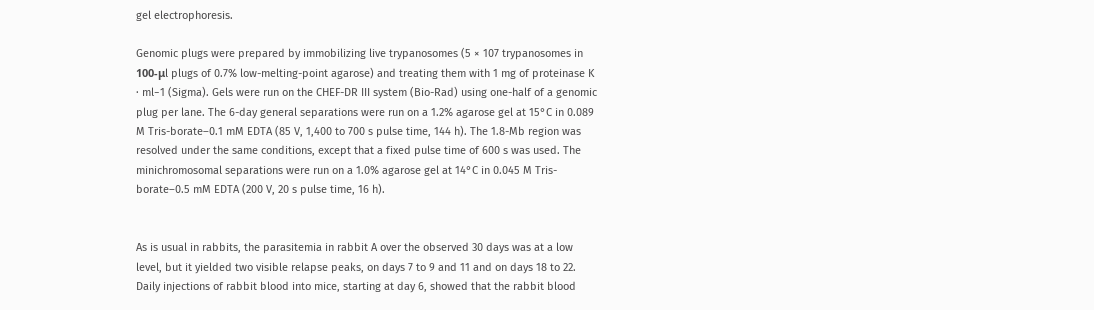gel electrophoresis.

Genomic plugs were prepared by immobilizing live trypanosomes (5 × 107 trypanosomes in 100-μl plugs of 0.7% low-melting-point agarose) and treating them with 1 mg of proteinase K · ml−1 (Sigma). Gels were run on the CHEF-DR III system (Bio-Rad) using one-half of a genomic plug per lane. The 6-day general separations were run on a 1.2% agarose gel at 15°C in 0.089 M Tris-borate–0.1 mM EDTA (85 V, 1,400 to 700 s pulse time, 144 h). The 1.8-Mb region was resolved under the same conditions, except that a fixed pulse time of 600 s was used. The minichromosomal separations were run on a 1.0% agarose gel at 14°C in 0.045 M Tris-borate–0.5 mM EDTA (200 V, 20 s pulse time, 16 h).


As is usual in rabbits, the parasitemia in rabbit A over the observed 30 days was at a low level, but it yielded two visible relapse peaks, on days 7 to 9 and 11 and on days 18 to 22. Daily injections of rabbit blood into mice, starting at day 6, showed that the rabbit blood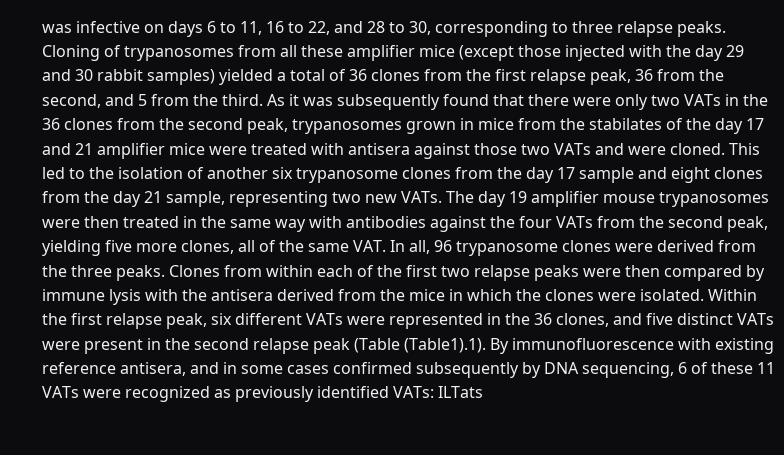was infective on days 6 to 11, 16 to 22, and 28 to 30, corresponding to three relapse peaks. Cloning of trypanosomes from all these amplifier mice (except those injected with the day 29 and 30 rabbit samples) yielded a total of 36 clones from the first relapse peak, 36 from the second, and 5 from the third. As it was subsequently found that there were only two VATs in the 36 clones from the second peak, trypanosomes grown in mice from the stabilates of the day 17 and 21 amplifier mice were treated with antisera against those two VATs and were cloned. This led to the isolation of another six trypanosome clones from the day 17 sample and eight clones from the day 21 sample, representing two new VATs. The day 19 amplifier mouse trypanosomes were then treated in the same way with antibodies against the four VATs from the second peak, yielding five more clones, all of the same VAT. In all, 96 trypanosome clones were derived from the three peaks. Clones from within each of the first two relapse peaks were then compared by immune lysis with the antisera derived from the mice in which the clones were isolated. Within the first relapse peak, six different VATs were represented in the 36 clones, and five distinct VATs were present in the second relapse peak (Table (Table1).1). By immunofluorescence with existing reference antisera, and in some cases confirmed subsequently by DNA sequencing, 6 of these 11 VATs were recognized as previously identified VATs: ILTats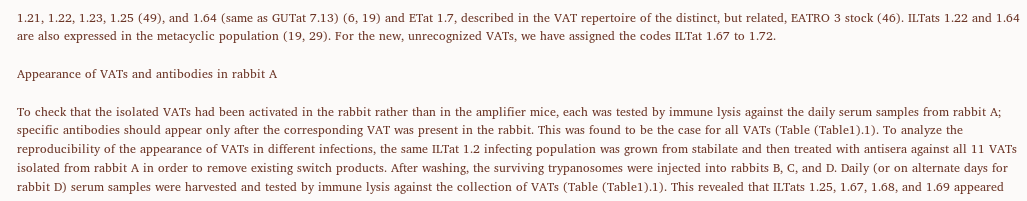1.21, 1.22, 1.23, 1.25 (49), and 1.64 (same as GUTat 7.13) (6, 19) and ETat 1.7, described in the VAT repertoire of the distinct, but related, EATRO 3 stock (46). ILTats 1.22 and 1.64 are also expressed in the metacyclic population (19, 29). For the new, unrecognized VATs, we have assigned the codes ILTat 1.67 to 1.72.

Appearance of VATs and antibodies in rabbit A

To check that the isolated VATs had been activated in the rabbit rather than in the amplifier mice, each was tested by immune lysis against the daily serum samples from rabbit A; specific antibodies should appear only after the corresponding VAT was present in the rabbit. This was found to be the case for all VATs (Table (Table1).1). To analyze the reproducibility of the appearance of VATs in different infections, the same ILTat 1.2 infecting population was grown from stabilate and then treated with antisera against all 11 VATs isolated from rabbit A in order to remove existing switch products. After washing, the surviving trypanosomes were injected into rabbits B, C, and D. Daily (or on alternate days for rabbit D) serum samples were harvested and tested by immune lysis against the collection of VATs (Table (Table1).1). This revealed that ILTats 1.25, 1.67, 1.68, and 1.69 appeared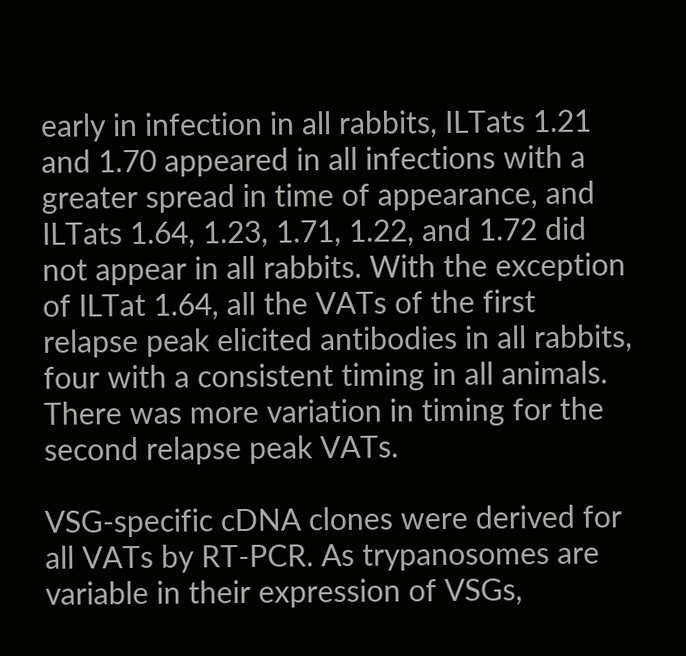early in infection in all rabbits, ILTats 1.21 and 1.70 appeared in all infections with a greater spread in time of appearance, and ILTats 1.64, 1.23, 1.71, 1.22, and 1.72 did not appear in all rabbits. With the exception of ILTat 1.64, all the VATs of the first relapse peak elicited antibodies in all rabbits, four with a consistent timing in all animals. There was more variation in timing for the second relapse peak VATs.

VSG-specific cDNA clones were derived for all VATs by RT-PCR. As trypanosomes are variable in their expression of VSGs,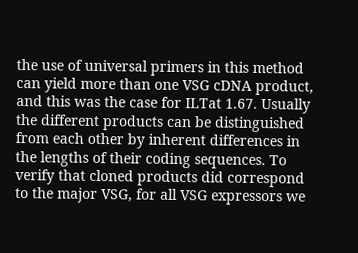the use of universal primers in this method can yield more than one VSG cDNA product, and this was the case for ILTat 1.67. Usually the different products can be distinguished from each other by inherent differences in the lengths of their coding sequences. To verify that cloned products did correspond to the major VSG, for all VSG expressors we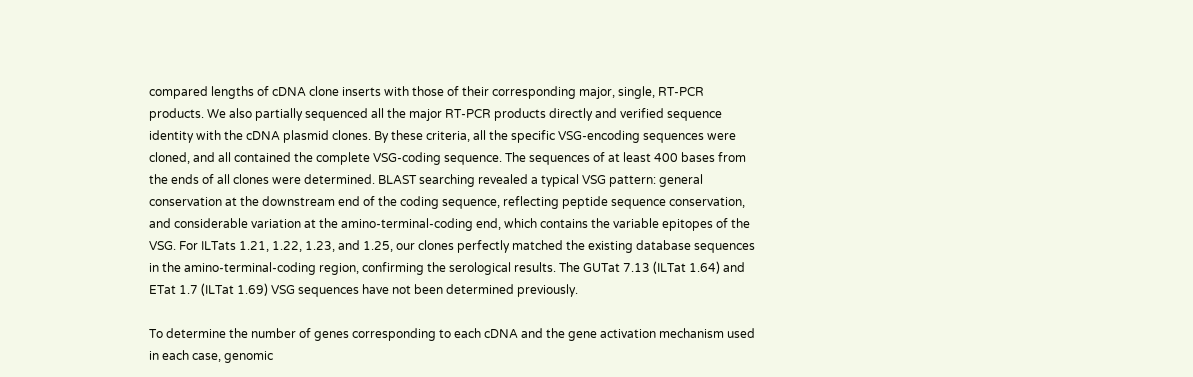compared lengths of cDNA clone inserts with those of their corresponding major, single, RT-PCR products. We also partially sequenced all the major RT-PCR products directly and verified sequence identity with the cDNA plasmid clones. By these criteria, all the specific VSG-encoding sequences were cloned, and all contained the complete VSG-coding sequence. The sequences of at least 400 bases from the ends of all clones were determined. BLAST searching revealed a typical VSG pattern: general conservation at the downstream end of the coding sequence, reflecting peptide sequence conservation, and considerable variation at the amino-terminal-coding end, which contains the variable epitopes of the VSG. For ILTats 1.21, 1.22, 1.23, and 1.25, our clones perfectly matched the existing database sequences in the amino-terminal-coding region, confirming the serological results. The GUTat 7.13 (ILTat 1.64) and ETat 1.7 (ILTat 1.69) VSG sequences have not been determined previously.

To determine the number of genes corresponding to each cDNA and the gene activation mechanism used in each case, genomic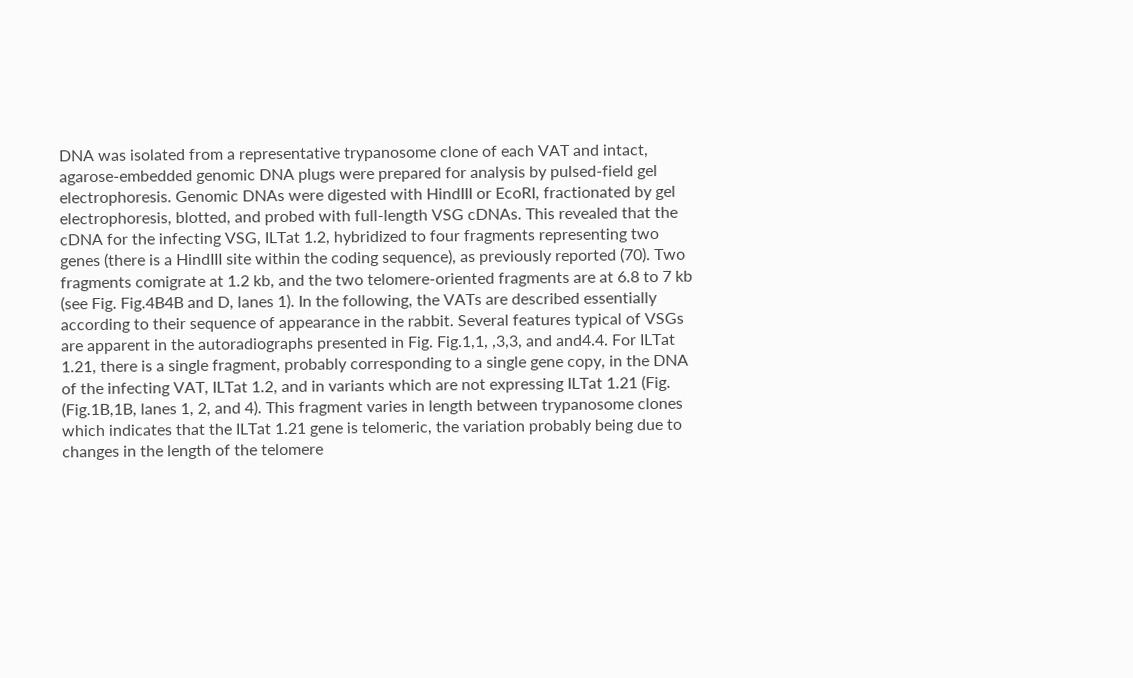DNA was isolated from a representative trypanosome clone of each VAT and intact, agarose-embedded genomic DNA plugs were prepared for analysis by pulsed-field gel electrophoresis. Genomic DNAs were digested with HindIII or EcoRI, fractionated by gel electrophoresis, blotted, and probed with full-length VSG cDNAs. This revealed that the cDNA for the infecting VSG, ILTat 1.2, hybridized to four fragments representing two genes (there is a HindIII site within the coding sequence), as previously reported (70). Two fragments comigrate at 1.2 kb, and the two telomere-oriented fragments are at 6.8 to 7 kb (see Fig. Fig.4B4B and D, lanes 1). In the following, the VATs are described essentially according to their sequence of appearance in the rabbit. Several features typical of VSGs are apparent in the autoradiographs presented in Fig. Fig.1,1, ,3,3, and and4.4. For ILTat 1.21, there is a single fragment, probably corresponding to a single gene copy, in the DNA of the infecting VAT, ILTat 1.2, and in variants which are not expressing ILTat 1.21 (Fig. (Fig.1B,1B, lanes 1, 2, and 4). This fragment varies in length between trypanosome clones which indicates that the ILTat 1.21 gene is telomeric, the variation probably being due to changes in the length of the telomere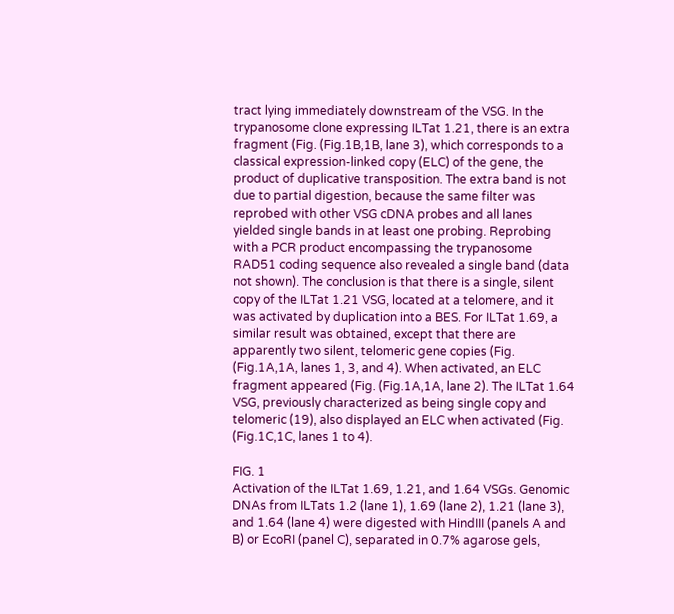tract lying immediately downstream of the VSG. In the trypanosome clone expressing ILTat 1.21, there is an extra fragment (Fig. (Fig.1B,1B, lane 3), which corresponds to a classical expression-linked copy (ELC) of the gene, the product of duplicative transposition. The extra band is not due to partial digestion, because the same filter was reprobed with other VSG cDNA probes and all lanes yielded single bands in at least one probing. Reprobing with a PCR product encompassing the trypanosome RAD51 coding sequence also revealed a single band (data not shown). The conclusion is that there is a single, silent copy of the ILTat 1.21 VSG, located at a telomere, and it was activated by duplication into a BES. For ILTat 1.69, a similar result was obtained, except that there are apparently two silent, telomeric gene copies (Fig. (Fig.1A,1A, lanes 1, 3, and 4). When activated, an ELC fragment appeared (Fig. (Fig.1A,1A, lane 2). The ILTat 1.64 VSG, previously characterized as being single copy and telomeric (19), also displayed an ELC when activated (Fig. (Fig.1C,1C, lanes 1 to 4).

FIG. 1
Activation of the ILTat 1.69, 1.21, and 1.64 VSGs. Genomic DNAs from ILTats 1.2 (lane 1), 1.69 (lane 2), 1.21 (lane 3), and 1.64 (lane 4) were digested with HindIII (panels A and B) or EcoRI (panel C), separated in 0.7% agarose gels,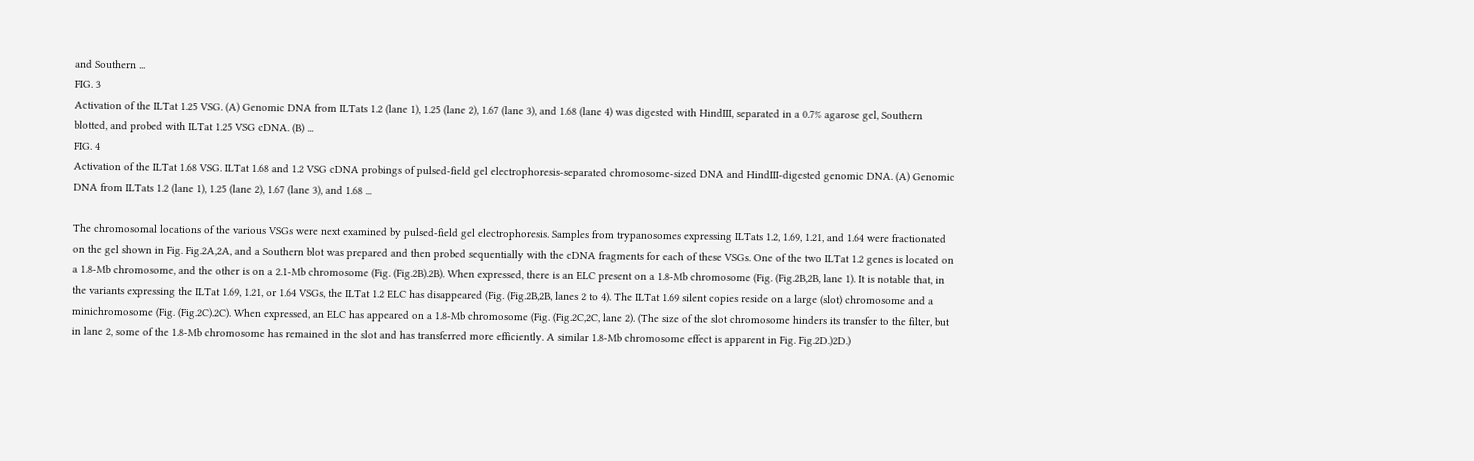and Southern ...
FIG. 3
Activation of the ILTat 1.25 VSG. (A) Genomic DNA from ILTats 1.2 (lane 1), 1.25 (lane 2), 1.67 (lane 3), and 1.68 (lane 4) was digested with HindIII, separated in a 0.7% agarose gel, Southern blotted, and probed with ILTat 1.25 VSG cDNA. (B) ...
FIG. 4
Activation of the ILTat 1.68 VSG. ILTat 1.68 and 1.2 VSG cDNA probings of pulsed-field gel electrophoresis-separated chromosome-sized DNA and HindIII-digested genomic DNA. (A) Genomic DNA from ILTats 1.2 (lane 1), 1.25 (lane 2), 1.67 (lane 3), and 1.68 ...

The chromosomal locations of the various VSGs were next examined by pulsed-field gel electrophoresis. Samples from trypanosomes expressing ILTats 1.2, 1.69, 1.21, and 1.64 were fractionated on the gel shown in Fig. Fig.2A,2A, and a Southern blot was prepared and then probed sequentially with the cDNA fragments for each of these VSGs. One of the two ILTat 1.2 genes is located on a 1.8-Mb chromosome, and the other is on a 2.1-Mb chromosome (Fig. (Fig.2B).2B). When expressed, there is an ELC present on a 1.8-Mb chromosome (Fig. (Fig.2B,2B, lane 1). It is notable that, in the variants expressing the ILTat 1.69, 1.21, or 1.64 VSGs, the ILTat 1.2 ELC has disappeared (Fig. (Fig.2B,2B, lanes 2 to 4). The ILTat 1.69 silent copies reside on a large (slot) chromosome and a minichromosome (Fig. (Fig.2C).2C). When expressed, an ELC has appeared on a 1.8-Mb chromosome (Fig. (Fig.2C,2C, lane 2). (The size of the slot chromosome hinders its transfer to the filter, but in lane 2, some of the 1.8-Mb chromosome has remained in the slot and has transferred more efficiently. A similar 1.8-Mb chromosome effect is apparent in Fig. Fig.2D.)2D.)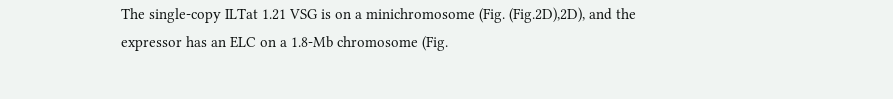The single-copy ILTat 1.21 VSG is on a minichromosome (Fig. (Fig.2D),2D), and the expressor has an ELC on a 1.8-Mb chromosome (Fig.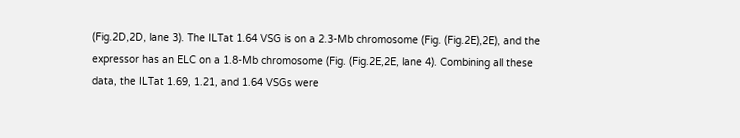(Fig.2D,2D, lane 3). The ILTat 1.64 VSG is on a 2.3-Mb chromosome (Fig. (Fig.2E),2E), and the expressor has an ELC on a 1.8-Mb chromosome (Fig. (Fig.2E,2E, lane 4). Combining all these data, the ILTat 1.69, 1.21, and 1.64 VSGs were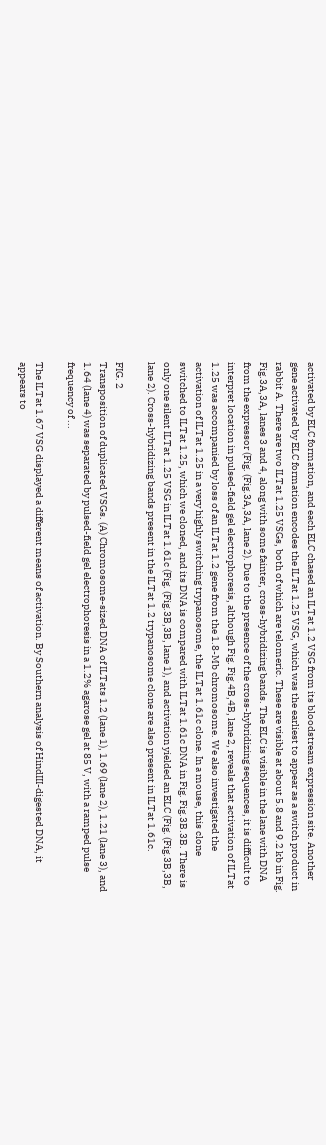activated by ELC formation, and each ELC chased an ILTat 1.2 VSG from its bloodstream expression site. Another gene activated by ELC formation encodes the ILTat 1.25 VSG, which was the earliest to appear as a switch product in rabbit A. There are two ILTat 1.25 VSGs, both of which are telomeric. These are visible at about 5.8 and 9.2 kb in Fig. Fig.3A,3A, lanes 3 and 4, along with some fainter, cross-hybridizing bands. The ELC is visible in the lane with DNA from the expressor (Fig. (Fig.3A,3A, lane 2). Due to the presence of the cross-hybridizing sequences, it is difficult to interpret location in pulsed-field gel electrophoresis, although Fig. Fig.4B,4B, lane 2, reveals that activation of ILTat 1.25 was accompanied by loss of an ILTat 1.2 gene from the 1.8-Mb chromosome. We also investigated the activation of ILTat 1.25 in a very highly switching trypanosome, the ILTat 1.61c clone. In a mouse, this clone switched to ILTat 1.25, which we cloned, and its DNA is compared with ILTat 1.61c DNA in Fig. Fig.3B.3B. There is only one silent ILTat 1.25 VSG in ILTat 1.61c (Fig. (Fig.3B,3B, lane 1), and activation yielded an ELC (Fig. (Fig.3B,3B, lane 2). Cross-hybridizing bands present in the ILTat 1.2 trypanosome clone are also present in ILTat 1.61c.

FIG. 2
Transposition of duplicated VSGs. (A) Chromosome-sized DNA of ILTats 1.2 (lane 1), 1.69 (lane 2), 1.21 (lane 3), and 1.64 (lane 4) was separated by pulsed-field gel electrophoresis in a 1.2% agarose gel at 85 V, with a ramped pulse frequency of ...

The ILTat 1.67 VSG displayed a different means of activation. By Southern analysis of HindIII-digested DNA, it appears to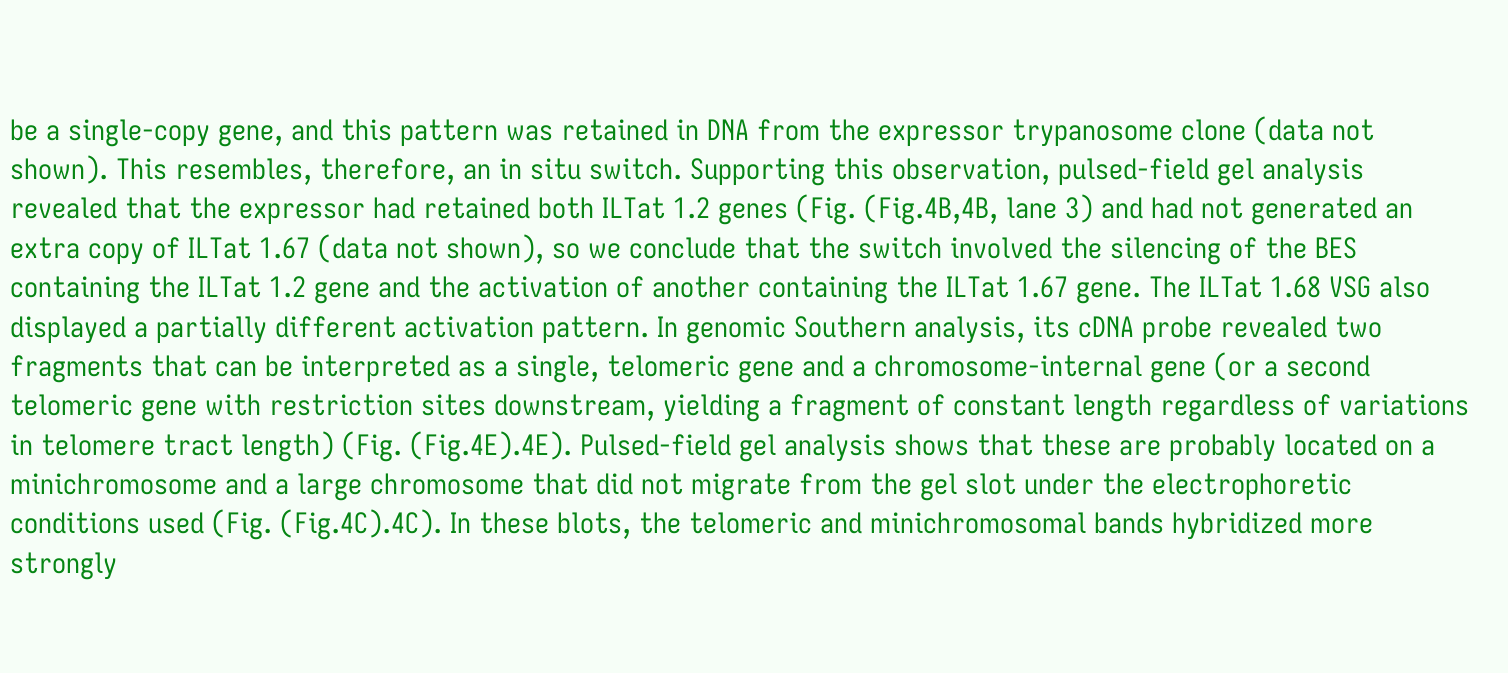be a single-copy gene, and this pattern was retained in DNA from the expressor trypanosome clone (data not shown). This resembles, therefore, an in situ switch. Supporting this observation, pulsed-field gel analysis revealed that the expressor had retained both ILTat 1.2 genes (Fig. (Fig.4B,4B, lane 3) and had not generated an extra copy of ILTat 1.67 (data not shown), so we conclude that the switch involved the silencing of the BES containing the ILTat 1.2 gene and the activation of another containing the ILTat 1.67 gene. The ILTat 1.68 VSG also displayed a partially different activation pattern. In genomic Southern analysis, its cDNA probe revealed two fragments that can be interpreted as a single, telomeric gene and a chromosome-internal gene (or a second telomeric gene with restriction sites downstream, yielding a fragment of constant length regardless of variations in telomere tract length) (Fig. (Fig.4E).4E). Pulsed-field gel analysis shows that these are probably located on a minichromosome and a large chromosome that did not migrate from the gel slot under the electrophoretic conditions used (Fig. (Fig.4C).4C). In these blots, the telomeric and minichromosomal bands hybridized more strongly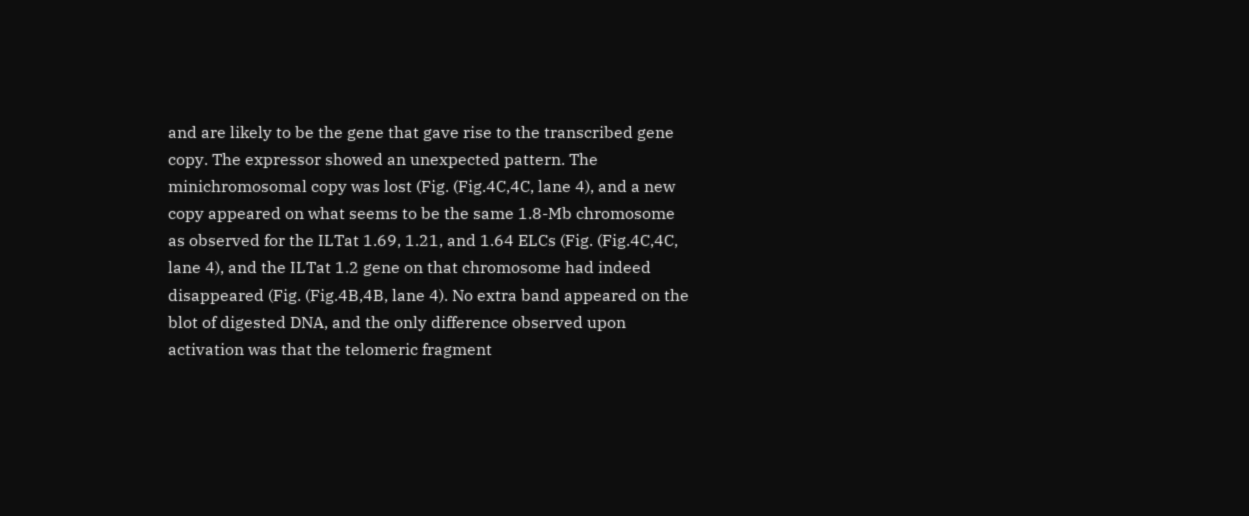and are likely to be the gene that gave rise to the transcribed gene copy. The expressor showed an unexpected pattern. The minichromosomal copy was lost (Fig. (Fig.4C,4C, lane 4), and a new copy appeared on what seems to be the same 1.8-Mb chromosome as observed for the ILTat 1.69, 1.21, and 1.64 ELCs (Fig. (Fig.4C,4C, lane 4), and the ILTat 1.2 gene on that chromosome had indeed disappeared (Fig. (Fig.4B,4B, lane 4). No extra band appeared on the blot of digested DNA, and the only difference observed upon activation was that the telomeric fragment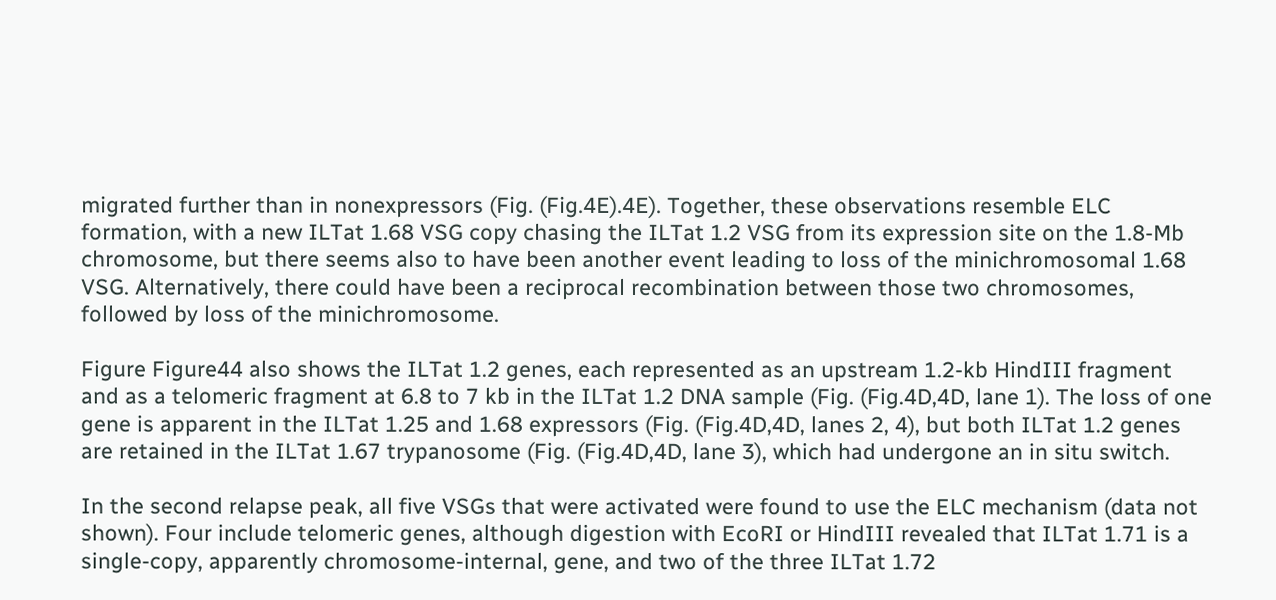migrated further than in nonexpressors (Fig. (Fig.4E).4E). Together, these observations resemble ELC formation, with a new ILTat 1.68 VSG copy chasing the ILTat 1.2 VSG from its expression site on the 1.8-Mb chromosome, but there seems also to have been another event leading to loss of the minichromosomal 1.68 VSG. Alternatively, there could have been a reciprocal recombination between those two chromosomes, followed by loss of the minichromosome.

Figure Figure44 also shows the ILTat 1.2 genes, each represented as an upstream 1.2-kb HindIII fragment and as a telomeric fragment at 6.8 to 7 kb in the ILTat 1.2 DNA sample (Fig. (Fig.4D,4D, lane 1). The loss of one gene is apparent in the ILTat 1.25 and 1.68 expressors (Fig. (Fig.4D,4D, lanes 2, 4), but both ILTat 1.2 genes are retained in the ILTat 1.67 trypanosome (Fig. (Fig.4D,4D, lane 3), which had undergone an in situ switch.

In the second relapse peak, all five VSGs that were activated were found to use the ELC mechanism (data not shown). Four include telomeric genes, although digestion with EcoRI or HindIII revealed that ILTat 1.71 is a single-copy, apparently chromosome-internal, gene, and two of the three ILTat 1.72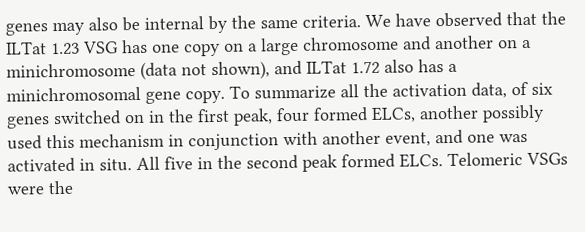genes may also be internal by the same criteria. We have observed that the ILTat 1.23 VSG has one copy on a large chromosome and another on a minichromosome (data not shown), and ILTat 1.72 also has a minichromosomal gene copy. To summarize all the activation data, of six genes switched on in the first peak, four formed ELCs, another possibly used this mechanism in conjunction with another event, and one was activated in situ. All five in the second peak formed ELCs. Telomeric VSGs were the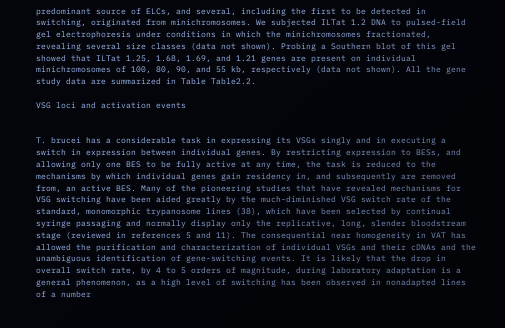predominant source of ELCs, and several, including the first to be detected in switching, originated from minichromosomes. We subjected ILTat 1.2 DNA to pulsed-field gel electrophoresis under conditions in which the minichromosomes fractionated, revealing several size classes (data not shown). Probing a Southern blot of this gel showed that ILTat 1.25, 1.68, 1.69, and 1.21 genes are present on individual minichromosomes of 100, 80, 90, and 55 kb, respectively (data not shown). All the gene study data are summarized in Table Table2.2.

VSG loci and activation events


T. brucei has a considerable task in expressing its VSGs singly and in executing a switch in expression between individual genes. By restricting expression to BESs, and allowing only one BES to be fully active at any time, the task is reduced to the mechanisms by which individual genes gain residency in, and subsequently are removed from, an active BES. Many of the pioneering studies that have revealed mechanisms for VSG switching have been aided greatly by the much-diminished VSG switch rate of the standard, monomorphic trypanosome lines (38), which have been selected by continual syringe passaging and normally display only the replicative, long, slender bloodstream stage (reviewed in references 5 and 11). The consequential near homogeneity in VAT has allowed the purification and characterization of individual VSGs and their cDNAs and the unambiguous identification of gene-switching events. It is likely that the drop in overall switch rate, by 4 to 5 orders of magnitude, during laboratory adaptation is a general phenomenon, as a high level of switching has been observed in nonadapted lines of a number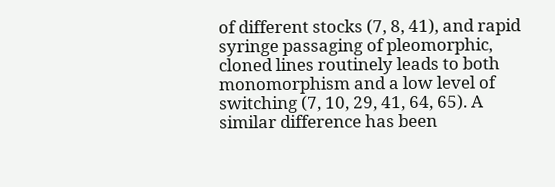of different stocks (7, 8, 41), and rapid syringe passaging of pleomorphic, cloned lines routinely leads to both monomorphism and a low level of switching (7, 10, 29, 41, 64, 65). A similar difference has been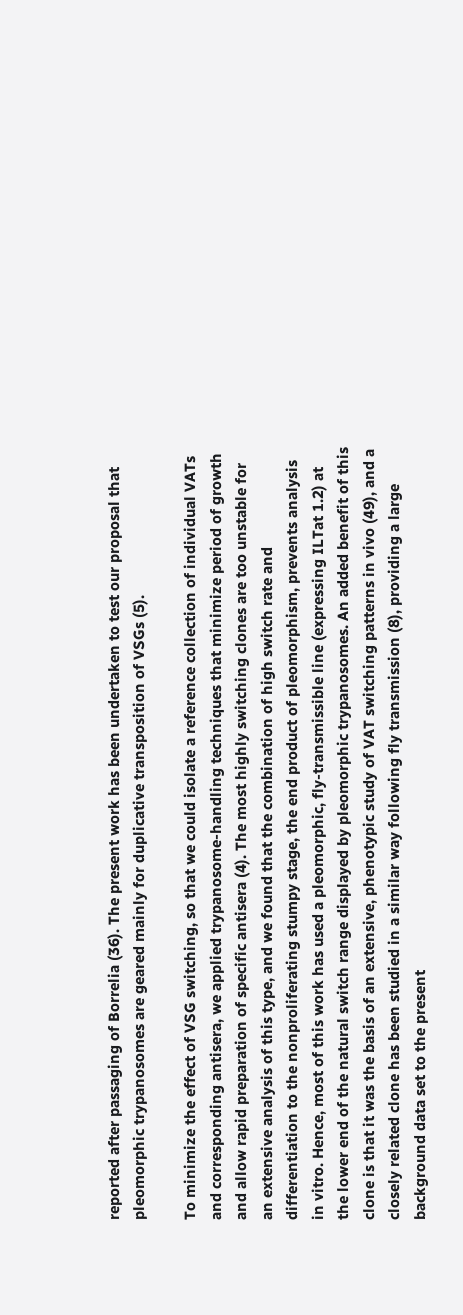reported after passaging of Borrelia (36). The present work has been undertaken to test our proposal that pleomorphic trypanosomes are geared mainly for duplicative transposition of VSGs (5).

To minimize the effect of VSG switching, so that we could isolate a reference collection of individual VATs and corresponding antisera, we applied trypanosome-handling techniques that minimize period of growth and allow rapid preparation of specific antisera (4). The most highly switching clones are too unstable for an extensive analysis of this type, and we found that the combination of high switch rate and differentiation to the nonproliferating stumpy stage, the end product of pleomorphism, prevents analysis in vitro. Hence, most of this work has used a pleomorphic, fly-transmissible line (expressing ILTat 1.2) at the lower end of the natural switch range displayed by pleomorphic trypanosomes. An added benefit of this clone is that it was the basis of an extensive, phenotypic study of VAT switching patterns in vivo (49), and a closely related clone has been studied in a similar way following fly transmission (8), providing a large background data set to the present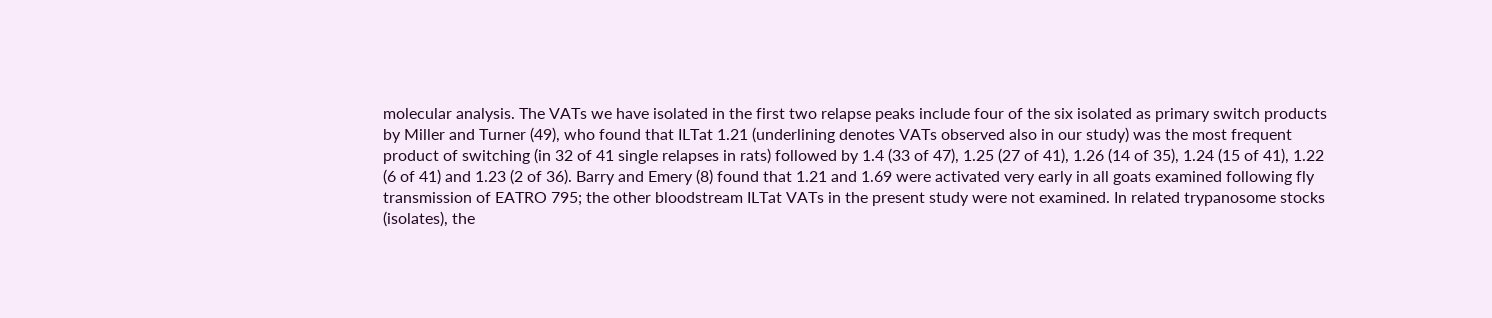molecular analysis. The VATs we have isolated in the first two relapse peaks include four of the six isolated as primary switch products by Miller and Turner (49), who found that ILTat 1.21 (underlining denotes VATs observed also in our study) was the most frequent product of switching (in 32 of 41 single relapses in rats) followed by 1.4 (33 of 47), 1.25 (27 of 41), 1.26 (14 of 35), 1.24 (15 of 41), 1.22 (6 of 41) and 1.23 (2 of 36). Barry and Emery (8) found that 1.21 and 1.69 were activated very early in all goats examined following fly transmission of EATRO 795; the other bloodstream ILTat VATs in the present study were not examined. In related trypanosome stocks (isolates), the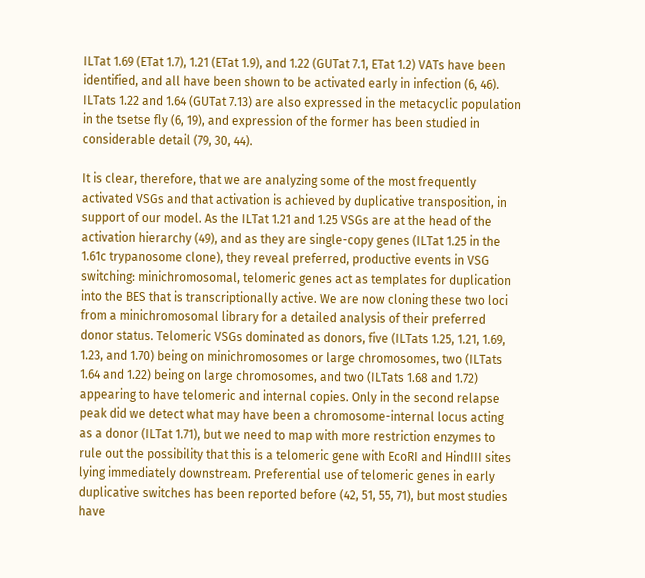ILTat 1.69 (ETat 1.7), 1.21 (ETat 1.9), and 1.22 (GUTat 7.1, ETat 1.2) VATs have been identified, and all have been shown to be activated early in infection (6, 46). ILTats 1.22 and 1.64 (GUTat 7.13) are also expressed in the metacyclic population in the tsetse fly (6, 19), and expression of the former has been studied in considerable detail (79, 30, 44).

It is clear, therefore, that we are analyzing some of the most frequently activated VSGs and that activation is achieved by duplicative transposition, in support of our model. As the ILTat 1.21 and 1.25 VSGs are at the head of the activation hierarchy (49), and as they are single-copy genes (ILTat 1.25 in the 1.61c trypanosome clone), they reveal preferred, productive events in VSG switching: minichromosomal, telomeric genes act as templates for duplication into the BES that is transcriptionally active. We are now cloning these two loci from a minichromosomal library for a detailed analysis of their preferred donor status. Telomeric VSGs dominated as donors, five (ILTats 1.25, 1.21, 1.69, 1.23, and 1.70) being on minichromosomes or large chromosomes, two (ILTats 1.64 and 1.22) being on large chromosomes, and two (ILTats 1.68 and 1.72) appearing to have telomeric and internal copies. Only in the second relapse peak did we detect what may have been a chromosome-internal locus acting as a donor (ILTat 1.71), but we need to map with more restriction enzymes to rule out the possibility that this is a telomeric gene with EcoRI and HindIII sites lying immediately downstream. Preferential use of telomeric genes in early duplicative switches has been reported before (42, 51, 55, 71), but most studies have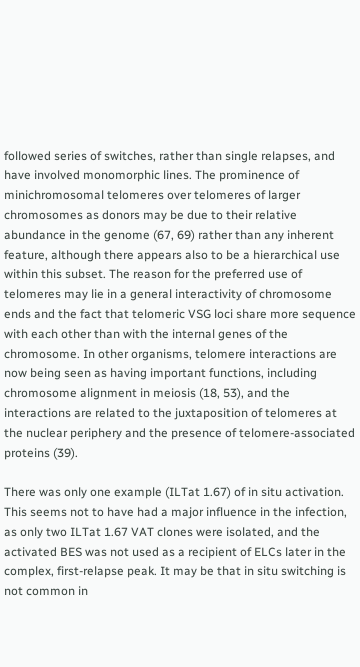followed series of switches, rather than single relapses, and have involved monomorphic lines. The prominence of minichromosomal telomeres over telomeres of larger chromosomes as donors may be due to their relative abundance in the genome (67, 69) rather than any inherent feature, although there appears also to be a hierarchical use within this subset. The reason for the preferred use of telomeres may lie in a general interactivity of chromosome ends and the fact that telomeric VSG loci share more sequence with each other than with the internal genes of the chromosome. In other organisms, telomere interactions are now being seen as having important functions, including chromosome alignment in meiosis (18, 53), and the interactions are related to the juxtaposition of telomeres at the nuclear periphery and the presence of telomere-associated proteins (39).

There was only one example (ILTat 1.67) of in situ activation. This seems not to have had a major influence in the infection, as only two ILTat 1.67 VAT clones were isolated, and the activated BES was not used as a recipient of ELCs later in the complex, first-relapse peak. It may be that in situ switching is not common in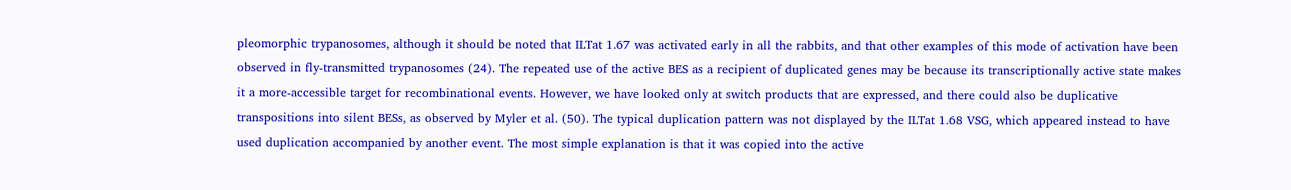pleomorphic trypanosomes, although it should be noted that ILTat 1.67 was activated early in all the rabbits, and that other examples of this mode of activation have been observed in fly-transmitted trypanosomes (24). The repeated use of the active BES as a recipient of duplicated genes may be because its transcriptionally active state makes it a more-accessible target for recombinational events. However, we have looked only at switch products that are expressed, and there could also be duplicative transpositions into silent BESs, as observed by Myler et al. (50). The typical duplication pattern was not displayed by the ILTat 1.68 VSG, which appeared instead to have used duplication accompanied by another event. The most simple explanation is that it was copied into the active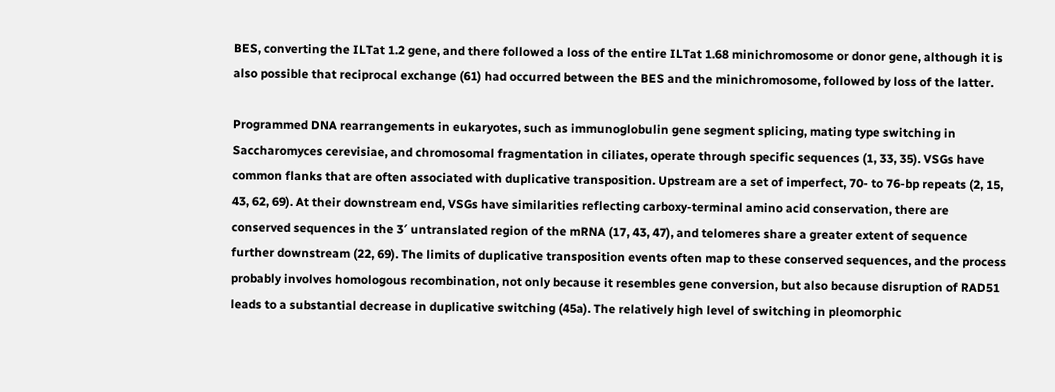BES, converting the ILTat 1.2 gene, and there followed a loss of the entire ILTat 1.68 minichromosome or donor gene, although it is also possible that reciprocal exchange (61) had occurred between the BES and the minichromosome, followed by loss of the latter.

Programmed DNA rearrangements in eukaryotes, such as immunoglobulin gene segment splicing, mating type switching in Saccharomyces cerevisiae, and chromosomal fragmentation in ciliates, operate through specific sequences (1, 33, 35). VSGs have common flanks that are often associated with duplicative transposition. Upstream are a set of imperfect, 70- to 76-bp repeats (2, 15, 43, 62, 69). At their downstream end, VSGs have similarities reflecting carboxy-terminal amino acid conservation, there are conserved sequences in the 3′ untranslated region of the mRNA (17, 43, 47), and telomeres share a greater extent of sequence further downstream (22, 69). The limits of duplicative transposition events often map to these conserved sequences, and the process probably involves homologous recombination, not only because it resembles gene conversion, but also because disruption of RAD51 leads to a substantial decrease in duplicative switching (45a). The relatively high level of switching in pleomorphic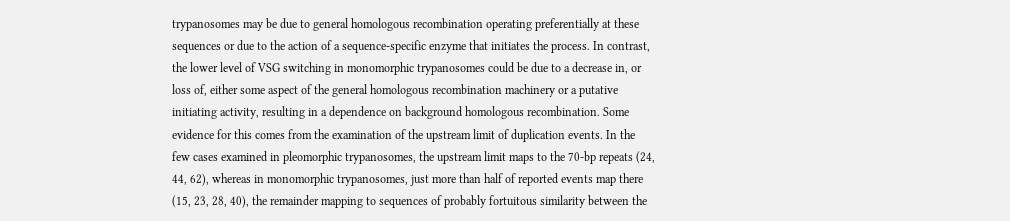trypanosomes may be due to general homologous recombination operating preferentially at these sequences or due to the action of a sequence-specific enzyme that initiates the process. In contrast, the lower level of VSG switching in monomorphic trypanosomes could be due to a decrease in, or loss of, either some aspect of the general homologous recombination machinery or a putative initiating activity, resulting in a dependence on background homologous recombination. Some evidence for this comes from the examination of the upstream limit of duplication events. In the few cases examined in pleomorphic trypanosomes, the upstream limit maps to the 70-bp repeats (24, 44, 62), whereas in monomorphic trypanosomes, just more than half of reported events map there (15, 23, 28, 40), the remainder mapping to sequences of probably fortuitous similarity between the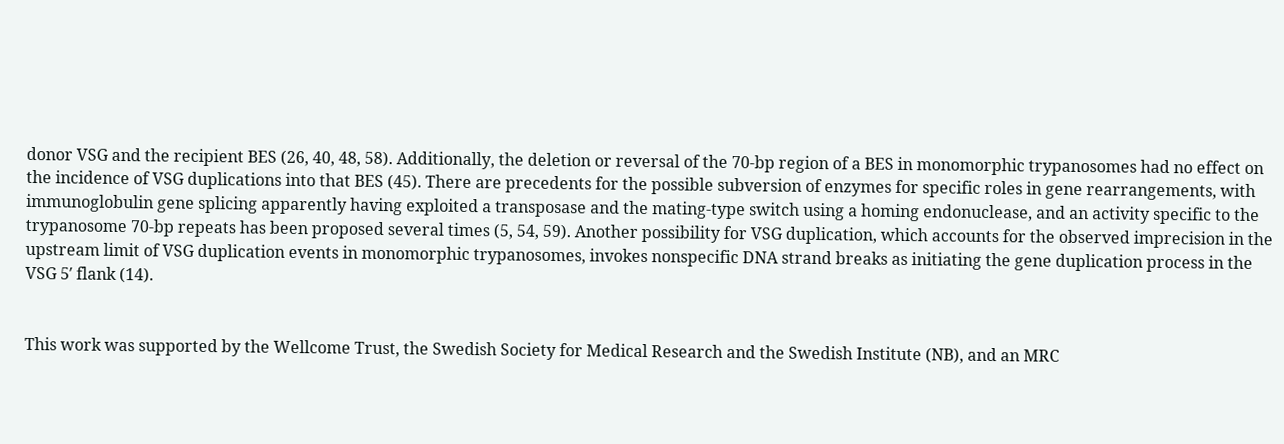donor VSG and the recipient BES (26, 40, 48, 58). Additionally, the deletion or reversal of the 70-bp region of a BES in monomorphic trypanosomes had no effect on the incidence of VSG duplications into that BES (45). There are precedents for the possible subversion of enzymes for specific roles in gene rearrangements, with immunoglobulin gene splicing apparently having exploited a transposase and the mating-type switch using a homing endonuclease, and an activity specific to the trypanosome 70-bp repeats has been proposed several times (5, 54, 59). Another possibility for VSG duplication, which accounts for the observed imprecision in the upstream limit of VSG duplication events in monomorphic trypanosomes, invokes nonspecific DNA strand breaks as initiating the gene duplication process in the VSG 5′ flank (14).


This work was supported by the Wellcome Trust, the Swedish Society for Medical Research and the Swedish Institute (NB), and an MRC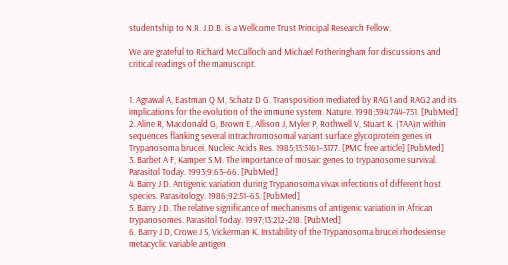studentship to N.R. J.D.B. is a Wellcome Trust Principal Research Fellow.

We are grateful to Richard McCulloch and Michael Fotheringham for discussions and critical readings of the manuscript.


1. Agrawal A, Eastman Q M, Schatz D G. Transposition mediated by RAG1 and RAG2 and its implications for the evolution of the immune system. Nature. 1998;394:744–751. [PubMed]
2. Aline R, Macdonald G, Brown E, Allison J, Myler P, Rothwell V, Stuart K. (TAA)n within sequences flanking several intrachromosomal variant surface glycoprotein genes in Trypanosoma brucei. Nucleic Acids Res. 1985;13:3161–3177. [PMC free article] [PubMed]
3. Barbet A F, Kamper S M. The importance of mosaic genes to trypanosome survival. Parasitol Today. 1993;9:63–66. [PubMed]
4. Barry J D. Antigenic variation during Trypanosoma vivax infections of different host species. Parasitology. 1986;92:51–65. [PubMed]
5. Barry J D. The relative significance of mechanisms of antigenic variation in African trypanosomes. Parasitol Today. 1997;13:212–218. [PubMed]
6. Barry J D, Crowe J S, Vickerman K. Instability of the Trypanosoma brucei rhodesiense metacyclic variable antigen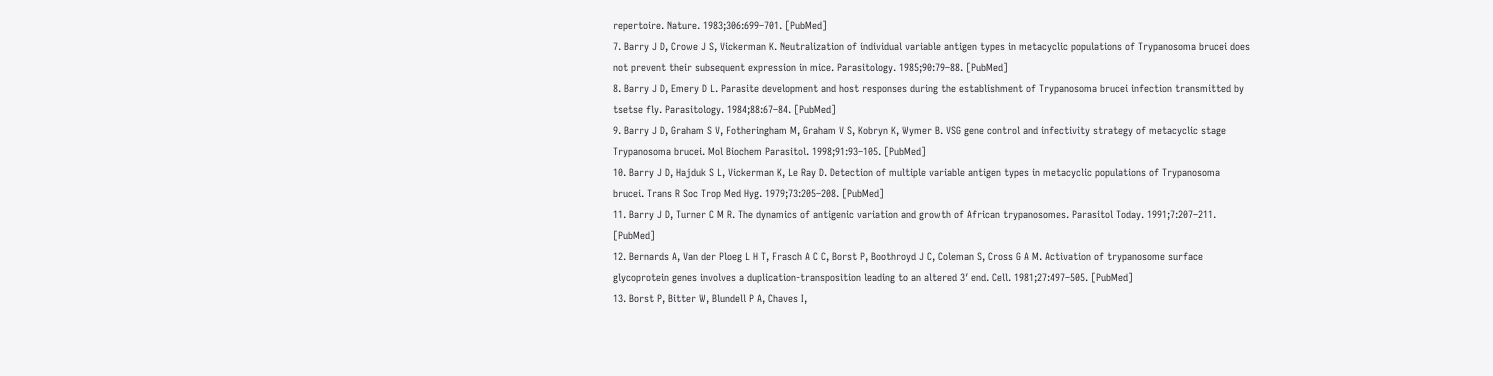repertoire. Nature. 1983;306:699–701. [PubMed]
7. Barry J D, Crowe J S, Vickerman K. Neutralization of individual variable antigen types in metacyclic populations of Trypanosoma brucei does not prevent their subsequent expression in mice. Parasitology. 1985;90:79–88. [PubMed]
8. Barry J D, Emery D L. Parasite development and host responses during the establishment of Trypanosoma brucei infection transmitted by tsetse fly. Parasitology. 1984;88:67–84. [PubMed]
9. Barry J D, Graham S V, Fotheringham M, Graham V S, Kobryn K, Wymer B. VSG gene control and infectivity strategy of metacyclic stage Trypanosoma brucei. Mol Biochem Parasitol. 1998;91:93–105. [PubMed]
10. Barry J D, Hajduk S L, Vickerman K, Le Ray D. Detection of multiple variable antigen types in metacyclic populations of Trypanosoma brucei. Trans R Soc Trop Med Hyg. 1979;73:205–208. [PubMed]
11. Barry J D, Turner C M R. The dynamics of antigenic variation and growth of African trypanosomes. Parasitol Today. 1991;7:207–211. [PubMed]
12. Bernards A, Van der Ploeg L H T, Frasch A C C, Borst P, Boothroyd J C, Coleman S, Cross G A M. Activation of trypanosome surface glycoprotein genes involves a duplication-transposition leading to an altered 3′ end. Cell. 1981;27:497–505. [PubMed]
13. Borst P, Bitter W, Blundell P A, Chaves I,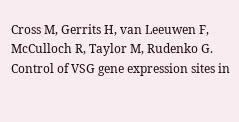Cross M, Gerrits H, van Leeuwen F, McCulloch R, Taylor M, Rudenko G. Control of VSG gene expression sites in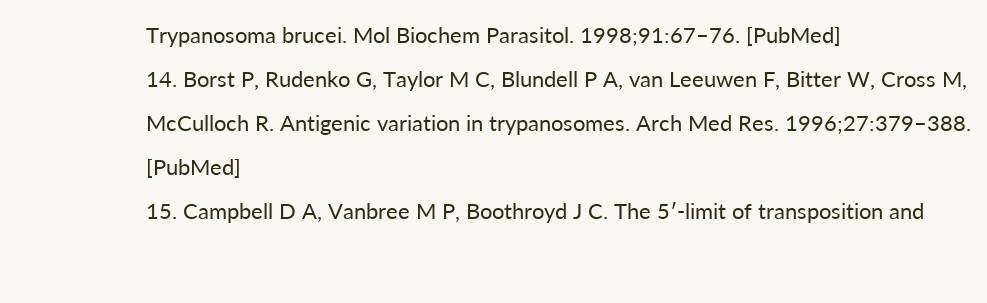Trypanosoma brucei. Mol Biochem Parasitol. 1998;91:67–76. [PubMed]
14. Borst P, Rudenko G, Taylor M C, Blundell P A, van Leeuwen F, Bitter W, Cross M, McCulloch R. Antigenic variation in trypanosomes. Arch Med Res. 1996;27:379–388. [PubMed]
15. Campbell D A, Vanbree M P, Boothroyd J C. The 5′-limit of transposition and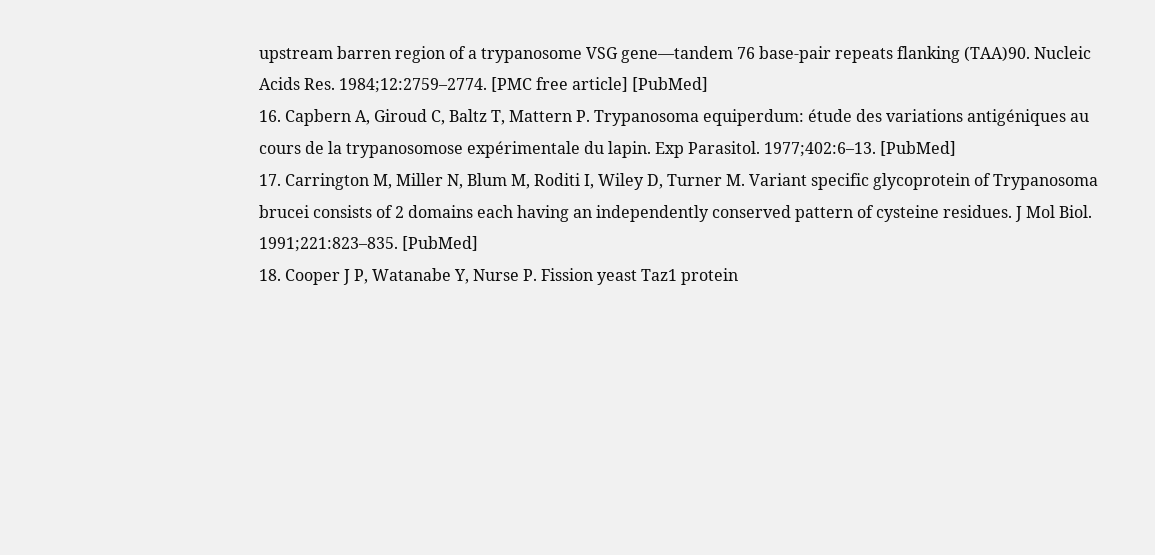upstream barren region of a trypanosome VSG gene—tandem 76 base-pair repeats flanking (TAA)90. Nucleic Acids Res. 1984;12:2759–2774. [PMC free article] [PubMed]
16. Capbern A, Giroud C, Baltz T, Mattern P. Trypanosoma equiperdum: étude des variations antigéniques au cours de la trypanosomose expérimentale du lapin. Exp Parasitol. 1977;402:6–13. [PubMed]
17. Carrington M, Miller N, Blum M, Roditi I, Wiley D, Turner M. Variant specific glycoprotein of Trypanosoma brucei consists of 2 domains each having an independently conserved pattern of cysteine residues. J Mol Biol. 1991;221:823–835. [PubMed]
18. Cooper J P, Watanabe Y, Nurse P. Fission yeast Taz1 protein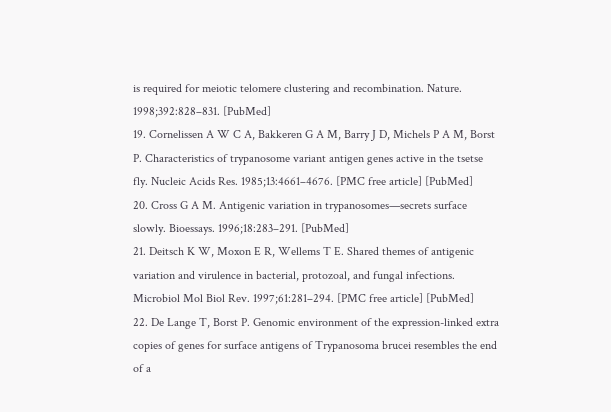is required for meiotic telomere clustering and recombination. Nature. 1998;392:828–831. [PubMed]
19. Cornelissen A W C A, Bakkeren G A M, Barry J D, Michels P A M, Borst P. Characteristics of trypanosome variant antigen genes active in the tsetse fly. Nucleic Acids Res. 1985;13:4661–4676. [PMC free article] [PubMed]
20. Cross G A M. Antigenic variation in trypanosomes—secrets surface slowly. Bioessays. 1996;18:283–291. [PubMed]
21. Deitsch K W, Moxon E R, Wellems T E. Shared themes of antigenic variation and virulence in bacterial, protozoal, and fungal infections. Microbiol Mol Biol Rev. 1997;61:281–294. [PMC free article] [PubMed]
22. De Lange T, Borst P. Genomic environment of the expression-linked extra copies of genes for surface antigens of Trypanosoma brucei resembles the end of a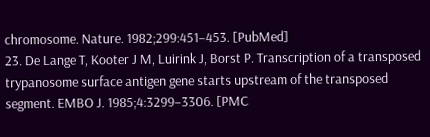chromosome. Nature. 1982;299:451–453. [PubMed]
23. De Lange T, Kooter J M, Luirink J, Borst P. Transcription of a transposed trypanosome surface antigen gene starts upstream of the transposed segment. EMBO J. 1985;4:3299–3306. [PMC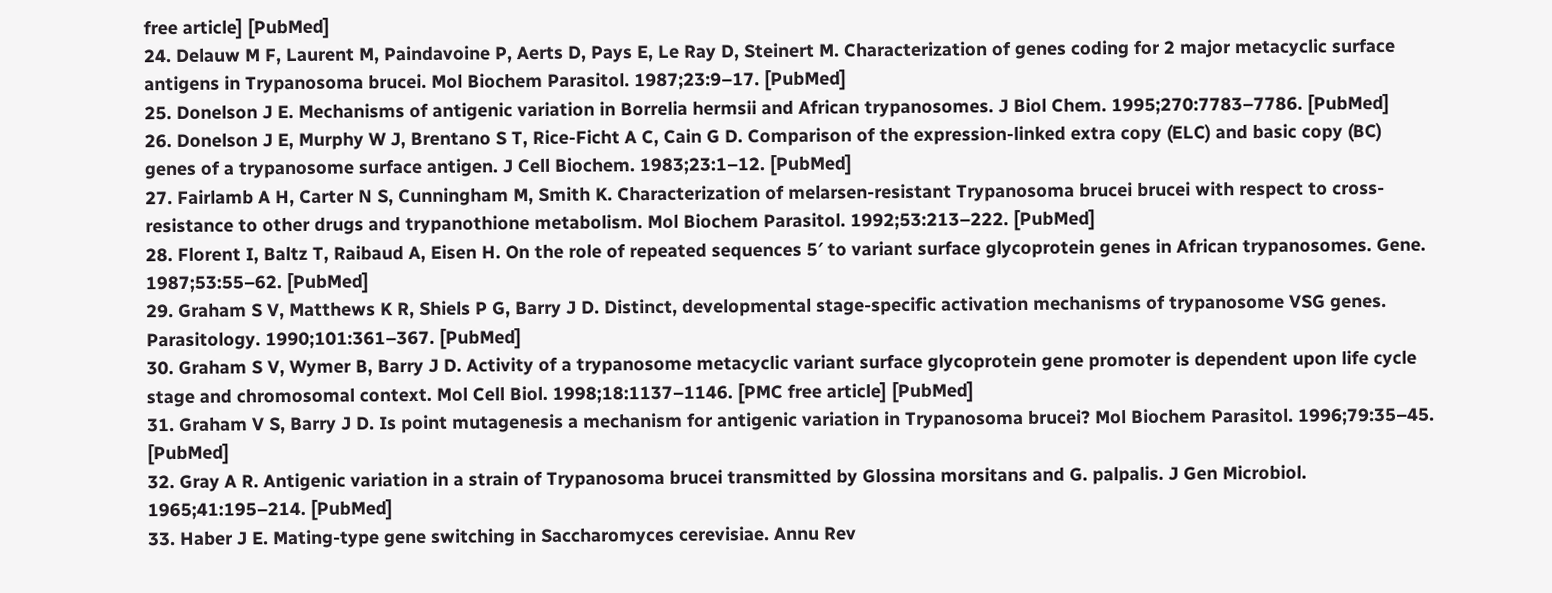free article] [PubMed]
24. Delauw M F, Laurent M, Paindavoine P, Aerts D, Pays E, Le Ray D, Steinert M. Characterization of genes coding for 2 major metacyclic surface antigens in Trypanosoma brucei. Mol Biochem Parasitol. 1987;23:9–17. [PubMed]
25. Donelson J E. Mechanisms of antigenic variation in Borrelia hermsii and African trypanosomes. J Biol Chem. 1995;270:7783–7786. [PubMed]
26. Donelson J E, Murphy W J, Brentano S T, Rice-Ficht A C, Cain G D. Comparison of the expression-linked extra copy (ELC) and basic copy (BC) genes of a trypanosome surface antigen. J Cell Biochem. 1983;23:1–12. [PubMed]
27. Fairlamb A H, Carter N S, Cunningham M, Smith K. Characterization of melarsen-resistant Trypanosoma brucei brucei with respect to cross-resistance to other drugs and trypanothione metabolism. Mol Biochem Parasitol. 1992;53:213–222. [PubMed]
28. Florent I, Baltz T, Raibaud A, Eisen H. On the role of repeated sequences 5′ to variant surface glycoprotein genes in African trypanosomes. Gene. 1987;53:55–62. [PubMed]
29. Graham S V, Matthews K R, Shiels P G, Barry J D. Distinct, developmental stage-specific activation mechanisms of trypanosome VSG genes. Parasitology. 1990;101:361–367. [PubMed]
30. Graham S V, Wymer B, Barry J D. Activity of a trypanosome metacyclic variant surface glycoprotein gene promoter is dependent upon life cycle stage and chromosomal context. Mol Cell Biol. 1998;18:1137–1146. [PMC free article] [PubMed]
31. Graham V S, Barry J D. Is point mutagenesis a mechanism for antigenic variation in Trypanosoma brucei? Mol Biochem Parasitol. 1996;79:35–45. [PubMed]
32. Gray A R. Antigenic variation in a strain of Trypanosoma brucei transmitted by Glossina morsitans and G. palpalis. J Gen Microbiol. 1965;41:195–214. [PubMed]
33. Haber J E. Mating-type gene switching in Saccharomyces cerevisiae. Annu Rev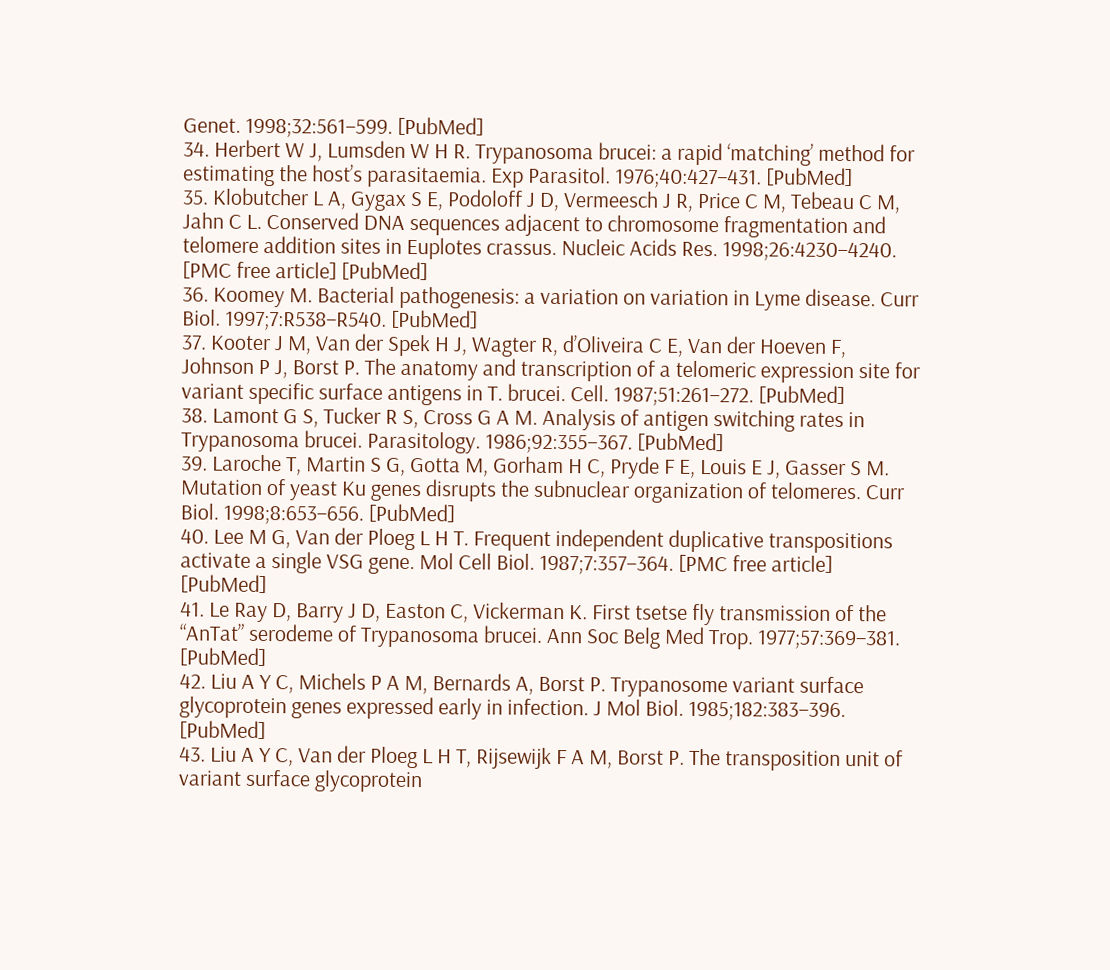Genet. 1998;32:561–599. [PubMed]
34. Herbert W J, Lumsden W H R. Trypanosoma brucei: a rapid ‘matching’ method for estimating the host’s parasitaemia. Exp Parasitol. 1976;40:427–431. [PubMed]
35. Klobutcher L A, Gygax S E, Podoloff J D, Vermeesch J R, Price C M, Tebeau C M, Jahn C L. Conserved DNA sequences adjacent to chromosome fragmentation and telomere addition sites in Euplotes crassus. Nucleic Acids Res. 1998;26:4230–4240. [PMC free article] [PubMed]
36. Koomey M. Bacterial pathogenesis: a variation on variation in Lyme disease. Curr Biol. 1997;7:R538–R540. [PubMed]
37. Kooter J M, Van der Spek H J, Wagter R, d’Oliveira C E, Van der Hoeven F, Johnson P J, Borst P. The anatomy and transcription of a telomeric expression site for variant specific surface antigens in T. brucei. Cell. 1987;51:261–272. [PubMed]
38. Lamont G S, Tucker R S, Cross G A M. Analysis of antigen switching rates in Trypanosoma brucei. Parasitology. 1986;92:355–367. [PubMed]
39. Laroche T, Martin S G, Gotta M, Gorham H C, Pryde F E, Louis E J, Gasser S M. Mutation of yeast Ku genes disrupts the subnuclear organization of telomeres. Curr Biol. 1998;8:653–656. [PubMed]
40. Lee M G, Van der Ploeg L H T. Frequent independent duplicative transpositions activate a single VSG gene. Mol Cell Biol. 1987;7:357–364. [PMC free article] [PubMed]
41. Le Ray D, Barry J D, Easton C, Vickerman K. First tsetse fly transmission of the “AnTat” serodeme of Trypanosoma brucei. Ann Soc Belg Med Trop. 1977;57:369–381. [PubMed]
42. Liu A Y C, Michels P A M, Bernards A, Borst P. Trypanosome variant surface glycoprotein genes expressed early in infection. J Mol Biol. 1985;182:383–396. [PubMed]
43. Liu A Y C, Van der Ploeg L H T, Rijsewijk F A M, Borst P. The transposition unit of variant surface glycoprotein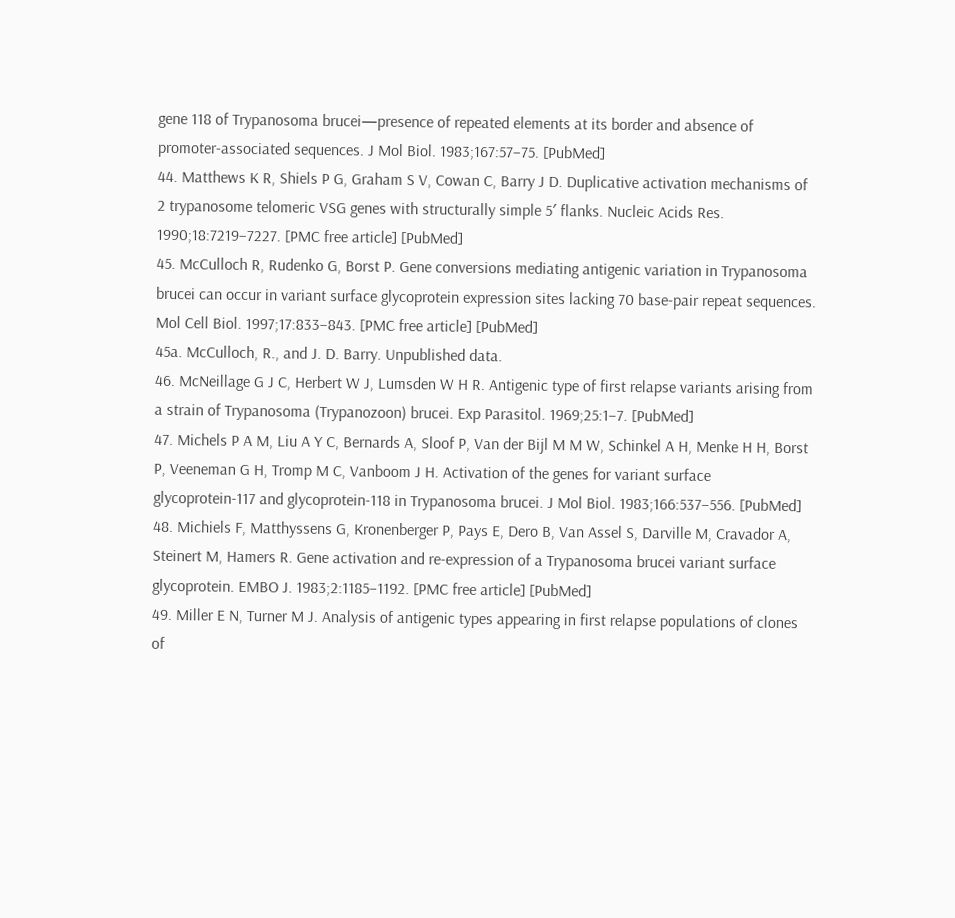gene 118 of Trypanosoma brucei—presence of repeated elements at its border and absence of promoter-associated sequences. J Mol Biol. 1983;167:57–75. [PubMed]
44. Matthews K R, Shiels P G, Graham S V, Cowan C, Barry J D. Duplicative activation mechanisms of 2 trypanosome telomeric VSG genes with structurally simple 5′ flanks. Nucleic Acids Res. 1990;18:7219–7227. [PMC free article] [PubMed]
45. McCulloch R, Rudenko G, Borst P. Gene conversions mediating antigenic variation in Trypanosoma brucei can occur in variant surface glycoprotein expression sites lacking 70 base-pair repeat sequences. Mol Cell Biol. 1997;17:833–843. [PMC free article] [PubMed]
45a. McCulloch, R., and J. D. Barry. Unpublished data.
46. McNeillage G J C, Herbert W J, Lumsden W H R. Antigenic type of first relapse variants arising from a strain of Trypanosoma (Trypanozoon) brucei. Exp Parasitol. 1969;25:1–7. [PubMed]
47. Michels P A M, Liu A Y C, Bernards A, Sloof P, Van der Bijl M M W, Schinkel A H, Menke H H, Borst P, Veeneman G H, Tromp M C, Vanboom J H. Activation of the genes for variant surface glycoprotein-117 and glycoprotein-118 in Trypanosoma brucei. J Mol Biol. 1983;166:537–556. [PubMed]
48. Michiels F, Matthyssens G, Kronenberger P, Pays E, Dero B, Van Assel S, Darville M, Cravador A, Steinert M, Hamers R. Gene activation and re-expression of a Trypanosoma brucei variant surface glycoprotein. EMBO J. 1983;2:1185–1192. [PMC free article] [PubMed]
49. Miller E N, Turner M J. Analysis of antigenic types appearing in first relapse populations of clones of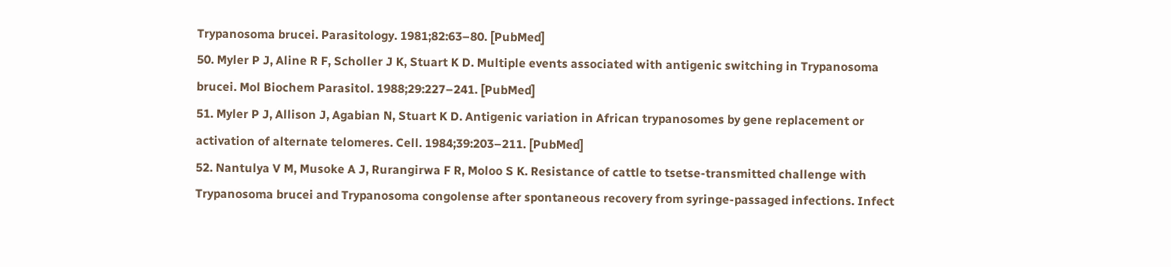Trypanosoma brucei. Parasitology. 1981;82:63–80. [PubMed]
50. Myler P J, Aline R F, Scholler J K, Stuart K D. Multiple events associated with antigenic switching in Trypanosoma brucei. Mol Biochem Parasitol. 1988;29:227–241. [PubMed]
51. Myler P J, Allison J, Agabian N, Stuart K D. Antigenic variation in African trypanosomes by gene replacement or activation of alternate telomeres. Cell. 1984;39:203–211. [PubMed]
52. Nantulya V M, Musoke A J, Rurangirwa F R, Moloo S K. Resistance of cattle to tsetse-transmitted challenge with Trypanosoma brucei and Trypanosoma congolense after spontaneous recovery from syringe-passaged infections. Infect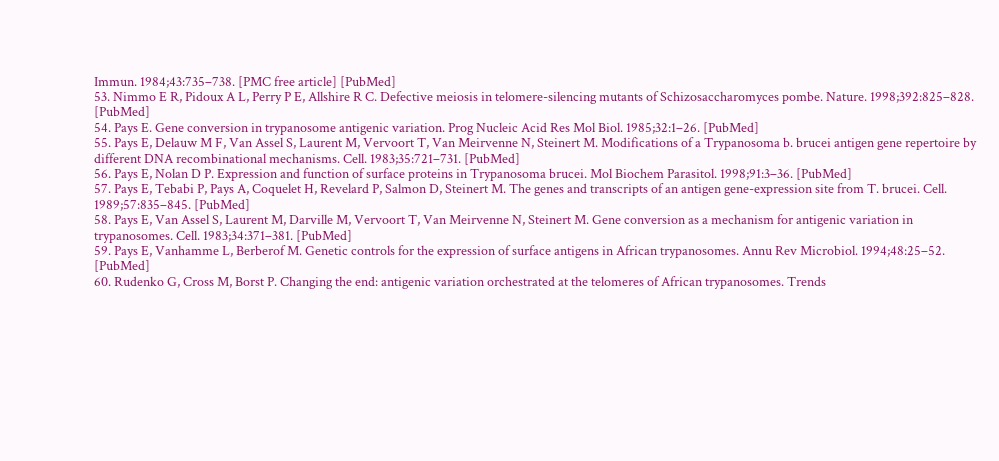Immun. 1984;43:735–738. [PMC free article] [PubMed]
53. Nimmo E R, Pidoux A L, Perry P E, Allshire R C. Defective meiosis in telomere-silencing mutants of Schizosaccharomyces pombe. Nature. 1998;392:825–828. [PubMed]
54. Pays E. Gene conversion in trypanosome antigenic variation. Prog Nucleic Acid Res Mol Biol. 1985;32:1–26. [PubMed]
55. Pays E, Delauw M F, Van Assel S, Laurent M, Vervoort T, Van Meirvenne N, Steinert M. Modifications of a Trypanosoma b. brucei antigen gene repertoire by different DNA recombinational mechanisms. Cell. 1983;35:721–731. [PubMed]
56. Pays E, Nolan D P. Expression and function of surface proteins in Trypanosoma brucei. Mol Biochem Parasitol. 1998;91:3–36. [PubMed]
57. Pays E, Tebabi P, Pays A, Coquelet H, Revelard P, Salmon D, Steinert M. The genes and transcripts of an antigen gene-expression site from T. brucei. Cell. 1989;57:835–845. [PubMed]
58. Pays E, Van Assel S, Laurent M, Darville M, Vervoort T, Van Meirvenne N, Steinert M. Gene conversion as a mechanism for antigenic variation in trypanosomes. Cell. 1983;34:371–381. [PubMed]
59. Pays E, Vanhamme L, Berberof M. Genetic controls for the expression of surface antigens in African trypanosomes. Annu Rev Microbiol. 1994;48:25–52. [PubMed]
60. Rudenko G, Cross M, Borst P. Changing the end: antigenic variation orchestrated at the telomeres of African trypanosomes. Trends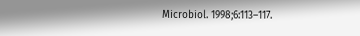Microbiol. 1998;6:113–117.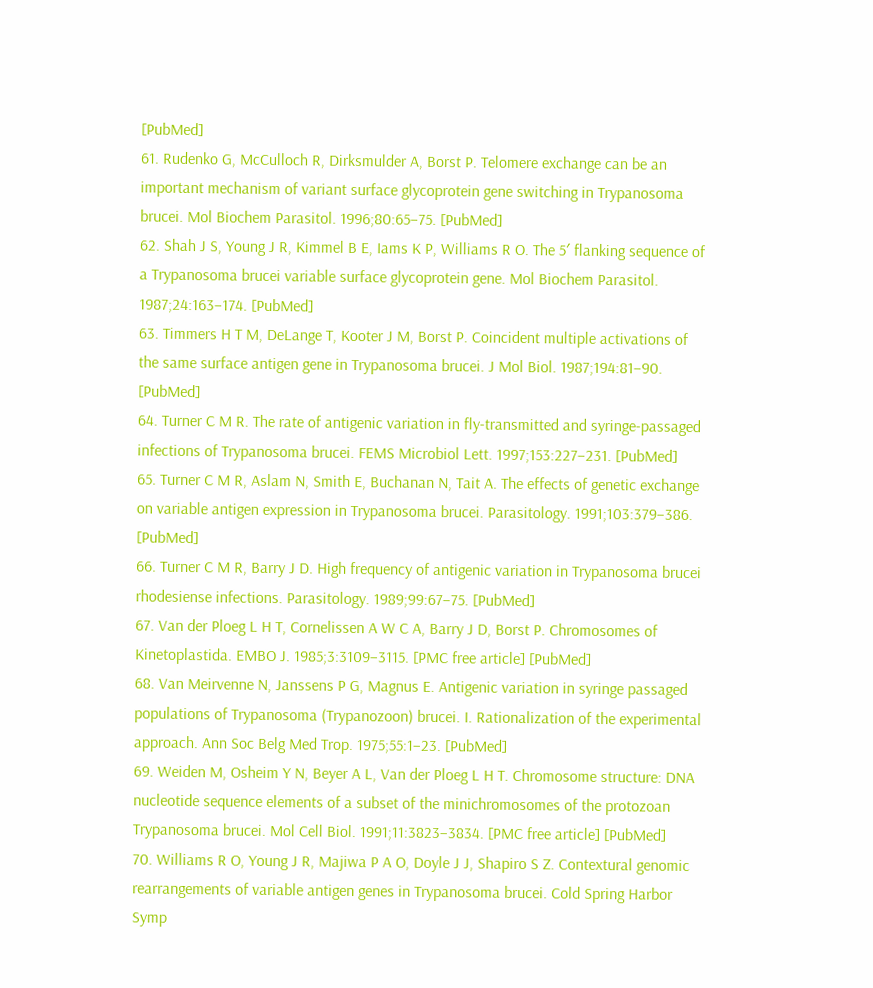[PubMed]
61. Rudenko G, McCulloch R, Dirksmulder A, Borst P. Telomere exchange can be an important mechanism of variant surface glycoprotein gene switching in Trypanosoma brucei. Mol Biochem Parasitol. 1996;80:65–75. [PubMed]
62. Shah J S, Young J R, Kimmel B E, Iams K P, Williams R O. The 5′ flanking sequence of a Trypanosoma brucei variable surface glycoprotein gene. Mol Biochem Parasitol. 1987;24:163–174. [PubMed]
63. Timmers H T M, DeLange T, Kooter J M, Borst P. Coincident multiple activations of the same surface antigen gene in Trypanosoma brucei. J Mol Biol. 1987;194:81–90. [PubMed]
64. Turner C M R. The rate of antigenic variation in fly-transmitted and syringe-passaged infections of Trypanosoma brucei. FEMS Microbiol Lett. 1997;153:227–231. [PubMed]
65. Turner C M R, Aslam N, Smith E, Buchanan N, Tait A. The effects of genetic exchange on variable antigen expression in Trypanosoma brucei. Parasitology. 1991;103:379–386. [PubMed]
66. Turner C M R, Barry J D. High frequency of antigenic variation in Trypanosoma brucei rhodesiense infections. Parasitology. 1989;99:67–75. [PubMed]
67. Van der Ploeg L H T, Cornelissen A W C A, Barry J D, Borst P. Chromosomes of Kinetoplastida. EMBO J. 1985;3:3109–3115. [PMC free article] [PubMed]
68. Van Meirvenne N, Janssens P G, Magnus E. Antigenic variation in syringe passaged populations of Trypanosoma (Trypanozoon) brucei. I. Rationalization of the experimental approach. Ann Soc Belg Med Trop. 1975;55:1–23. [PubMed]
69. Weiden M, Osheim Y N, Beyer A L, Van der Ploeg L H T. Chromosome structure: DNA nucleotide sequence elements of a subset of the minichromosomes of the protozoan Trypanosoma brucei. Mol Cell Biol. 1991;11:3823–3834. [PMC free article] [PubMed]
70. Williams R O, Young J R, Majiwa P A O, Doyle J J, Shapiro S Z. Contextural genomic rearrangements of variable antigen genes in Trypanosoma brucei. Cold Spring Harbor Symp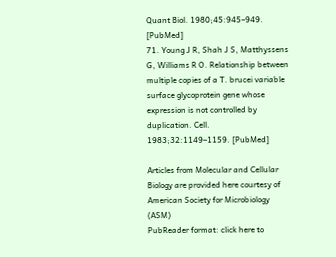Quant Biol. 1980;45:945–949. [PubMed]
71. Young J R, Shah J S, Matthyssens G, Williams R O. Relationship between multiple copies of a T. brucei variable surface glycoprotein gene whose expression is not controlled by duplication. Cell. 1983;32:1149–1159. [PubMed]

Articles from Molecular and Cellular Biology are provided here courtesy of American Society for Microbiology (ASM)
PubReader format: click here to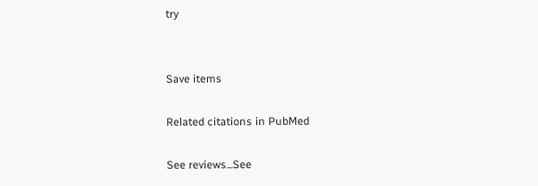try


Save items

Related citations in PubMed

See reviews...See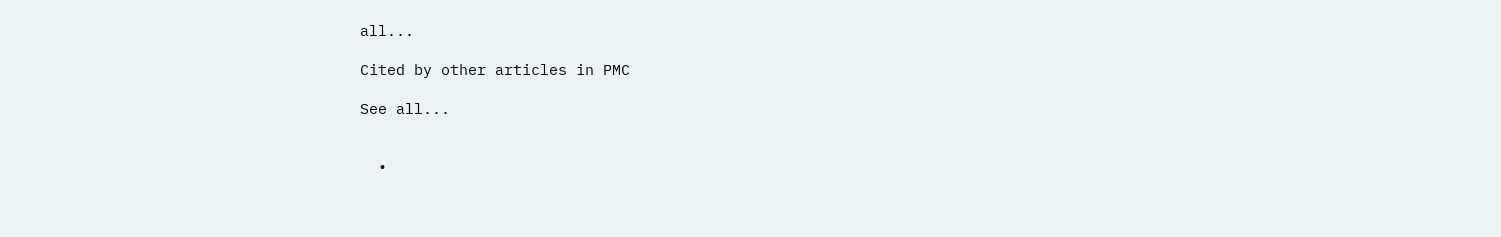all...

Cited by other articles in PMC

See all...


  •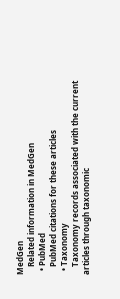MedGen
    Related information in MedGen
  • PubMed
    PubMed citations for these articles
  • Taxonomy
    Taxonomy records associated with the current articles through taxonomic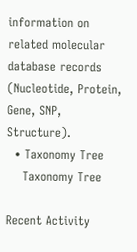information on related molecular database records (Nucleotide, Protein, Gene, SNP, Structure).
  • Taxonomy Tree
    Taxonomy Tree

Recent Activity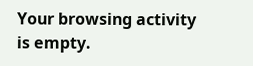Your browsing activity is empty.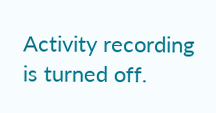Activity recording is turned off.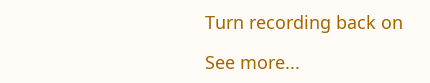Turn recording back on

See more...